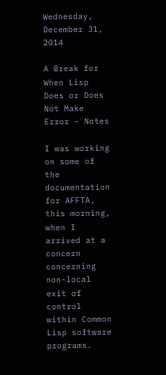Wednesday, December 31, 2014

A Break for When Lisp Does or Does Not Make Error - Notes

I was working on some of the documentation for AFFTA, this morning, when I arrived at a concern concerning non-local exit of control within Common Lisp software programs.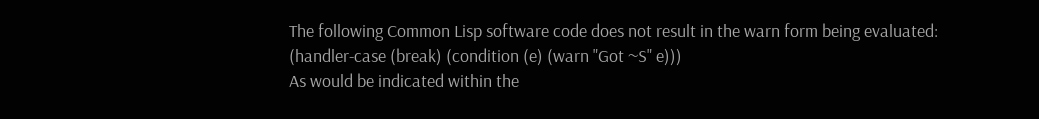The following Common Lisp software code does not result in the warn form being evaluated:
(handler-case (break) (condition (e) (warn "Got ~S" e)))
As would be indicated within the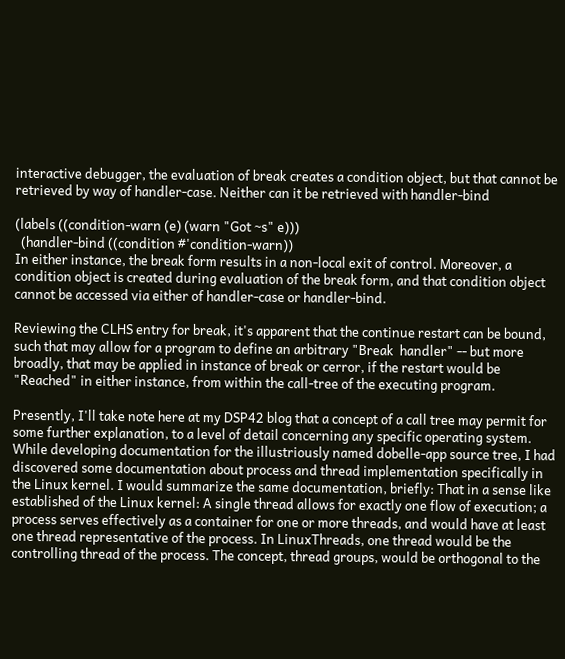interactive debugger, the evaluation of break creates a condition object, but that cannot be retrieved by way of handler-case. Neither can it be retrieved with handler-bind

(labels ((condition-warn (e) (warn "Got ~s" e)))
  (handler-bind ((condition #'condition-warn))
In either instance, the break form results in a non-local exit of control. Moreover, a condition object is created during evaluation of the break form, and that condition object cannot be accessed via either of handler-case or handler-bind.

Reviewing the CLHS entry for break, it's apparent that the continue restart can be bound, such that may allow for a program to define an arbitrary "Break  handler" -- but more broadly, that may be applied in instance of break or cerror, if the restart would be "Reached" in either instance, from within the call-tree of the executing program.

Presently, I'll take note here at my DSP42 blog that a concept of a call tree may permit for some further explanation, to a level of detail concerning any specific operating system. While developing documentation for the illustriously named dobelle-app source tree, I had discovered some documentation about process and thread implementation specifically in the Linux kernel. I would summarize the same documentation, briefly: That in a sense like established of the Linux kernel: A single thread allows for exactly one flow of execution; a process serves effectively as a container for one or more threads, and would have at least one thread representative of the process. In LinuxThreads, one thread would be the controlling thread of the process. The concept, thread groups, would be orthogonal to the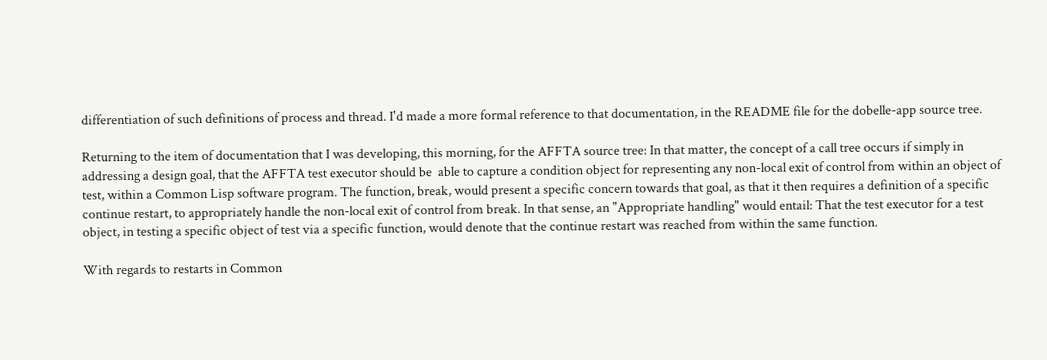differentiation of such definitions of process and thread. I'd made a more formal reference to that documentation, in the README file for the dobelle-app source tree.

Returning to the item of documentation that I was developing, this morning, for the AFFTA source tree: In that matter, the concept of a call tree occurs if simply in addressing a design goal, that the AFFTA test executor should be  able to capture a condition object for representing any non-local exit of control from within an object of test, within a Common Lisp software program. The function, break, would present a specific concern towards that goal, as that it then requires a definition of a specific continue restart, to appropriately handle the non-local exit of control from break. In that sense, an "Appropriate handling" would entail: That the test executor for a test object, in testing a specific object of test via a specific function, would denote that the continue restart was reached from within the same function.

With regards to restarts in Common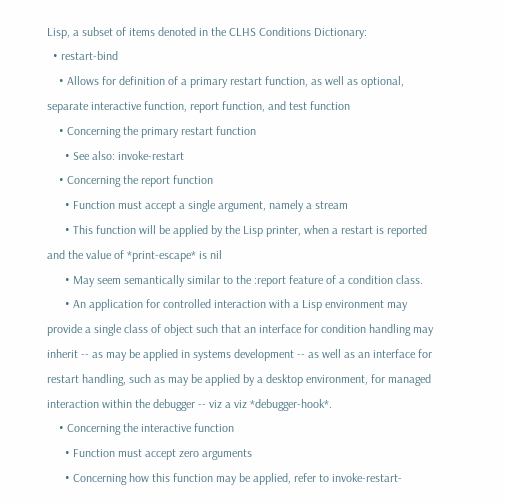Lisp, a subset of items denoted in the CLHS Conditions Dictionary:
  • restart-bind
    • Allows for definition of a primary restart function, as well as optional, separate interactive function, report function, and test function
    • Concerning the primary restart function
      • See also: invoke-restart
    • Concerning the report function
      • Function must accept a single argument, namely a stream
      • This function will be applied by the Lisp printer, when a restart is reported and the value of *print-escape* is nil
      • May seem semantically similar to the :report feature of a condition class.
      • An application for controlled interaction with a Lisp environment may provide a single class of object such that an interface for condition handling may inherit -- as may be applied in systems development -- as well as an interface for restart handling, such as may be applied by a desktop environment, for managed interaction within the debugger -- viz a viz *debugger-hook*.
    • Concerning the interactive function
      • Function must accept zero arguments
      • Concerning how this function may be applied, refer to invoke-restart-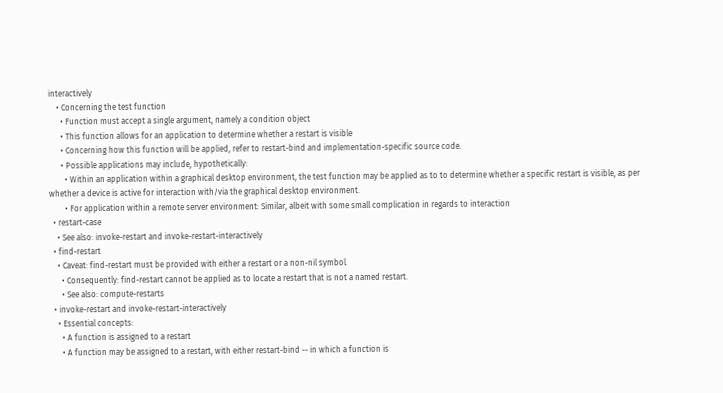interactively
    • Concerning the test function
      • Function must accept a single argument, namely a condition object
      • This function allows for an application to determine whether a restart is visible
      • Concerning how this function will be applied, refer to restart-bind and implementation-specific source code.
      • Possible applications may include, hypothetically:
        • Within an application within a graphical desktop environment, the test function may be applied as to to determine whether a specific restart is visible, as per whether a device is active for interaction with/via the graphical desktop environment.
        • For application within a remote server environment: Similar, albeit with some small complication in regards to interaction
  • restart-case
    • See also: invoke-restart and invoke-restart-interactively
  • find-restart
    • Caveat: find-restart must be provided with either a restart or a non-nil symbol.
      • Consequently: find-restart cannot be applied as to locate a restart that is not a named restart.
      • See also: compute-restarts
  • invoke-restart and invoke-restart-interactively
    • Essential concepts:
      • A function is assigned to a restart
      • A function may be assigned to a restart, with either restart-bind -- in which a function is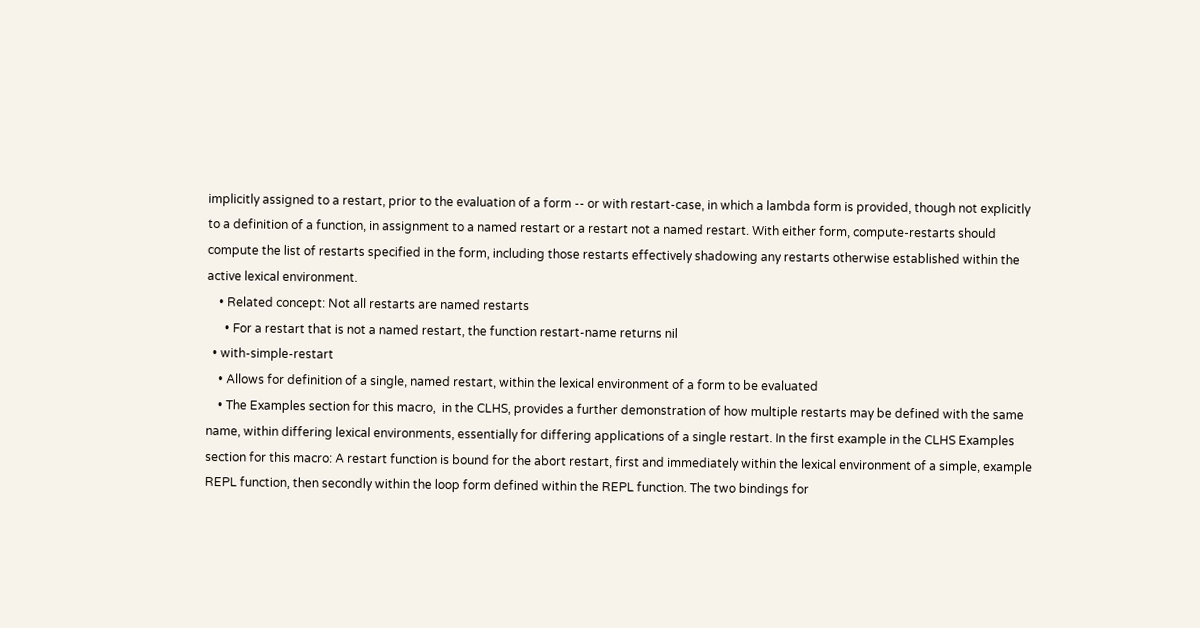implicitly assigned to a restart, prior to the evaluation of a form -- or with restart-case, in which a lambda form is provided, though not explicitly to a definition of a function, in assignment to a named restart or a restart not a named restart. With either form, compute-restarts should compute the list of restarts specified in the form, including those restarts effectively shadowing any restarts otherwise established within the active lexical environment.
    • Related concept: Not all restarts are named restarts
      • For a restart that is not a named restart, the function restart-name returns nil
  • with-simple-restart
    • Allows for definition of a single, named restart, within the lexical environment of a form to be evaluated
    • The Examples section for this macro,  in the CLHS, provides a further demonstration of how multiple restarts may be defined with the same name, within differing lexical environments, essentially for differing applications of a single restart. In the first example in the CLHS Examples section for this macro: A restart function is bound for the abort restart, first and immediately within the lexical environment of a simple, example REPL function, then secondly within the loop form defined within the REPL function. The two bindings for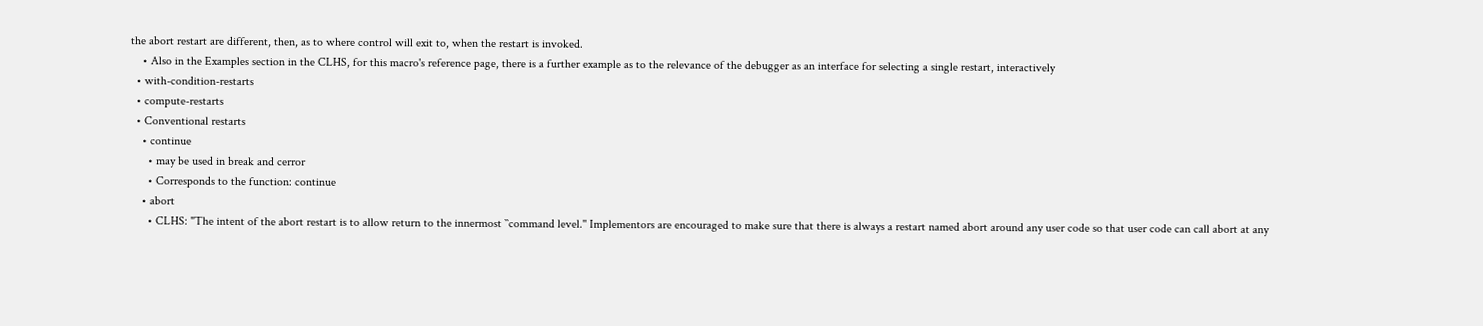the abort restart are different, then, as to where control will exit to, when the restart is invoked.
    • Also in the Examples section in the CLHS, for this macro's reference page, there is a further example as to the relevance of the debugger as an interface for selecting a single restart, interactively
  • with-condition-restarts
  • compute-restarts
  • Conventional restarts
    • continue
      • may be used in break and cerror
      • Corresponds to the function: continue
    • abort
      • CLHS: "The intent of the abort restart is to allow return to the innermost ``command level.'' Implementors are encouraged to make sure that there is always a restart named abort around any user code so that user code can call abort at any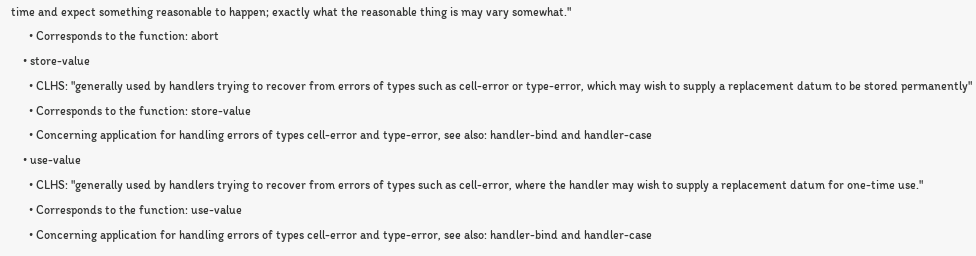time and expect something reasonable to happen; exactly what the reasonable thing is may vary somewhat."
      • Corresponds to the function: abort
    • store-value
      • CLHS: "generally used by handlers trying to recover from errors of types such as cell-error or type-error, which may wish to supply a replacement datum to be stored permanently"
      • Corresponds to the function: store-value
      • Concerning application for handling errors of types cell-error and type-error, see also: handler-bind and handler-case
    • use-value
      • CLHS: "generally used by handlers trying to recover from errors of types such as cell-error, where the handler may wish to supply a replacement datum for one-time use."
      • Corresponds to the function: use-value
      • Concerning application for handling errors of types cell-error and type-error, see also: handler-bind and handler-case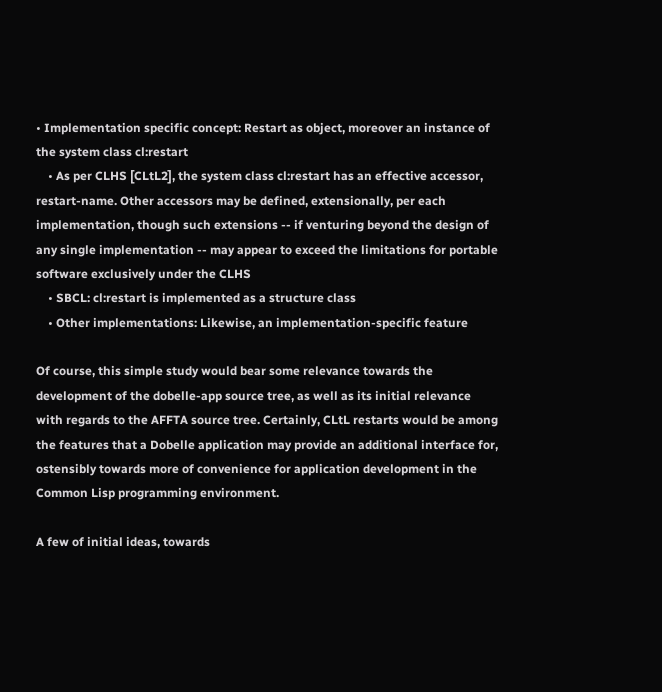• Implementation specific concept: Restart as object, moreover an instance of the system class cl:restart
    • As per CLHS [CLtL2], the system class cl:restart has an effective accessor, restart-name. Other accessors may be defined, extensionally, per each implementation, though such extensions -- if venturing beyond the design of any single implementation -- may appear to exceed the limitations for portable software exclusively under the CLHS
    • SBCL: cl:restart is implemented as a structure class
    • Other implementations: Likewise, an implementation-specific feature

Of course, this simple study would bear some relevance towards the development of the dobelle-app source tree, as well as its initial relevance with regards to the AFFTA source tree. Certainly, CLtL restarts would be among the features that a Dobelle application may provide an additional interface for, ostensibly towards more of convenience for application development in the Common Lisp programming environment.

A few of initial ideas, towards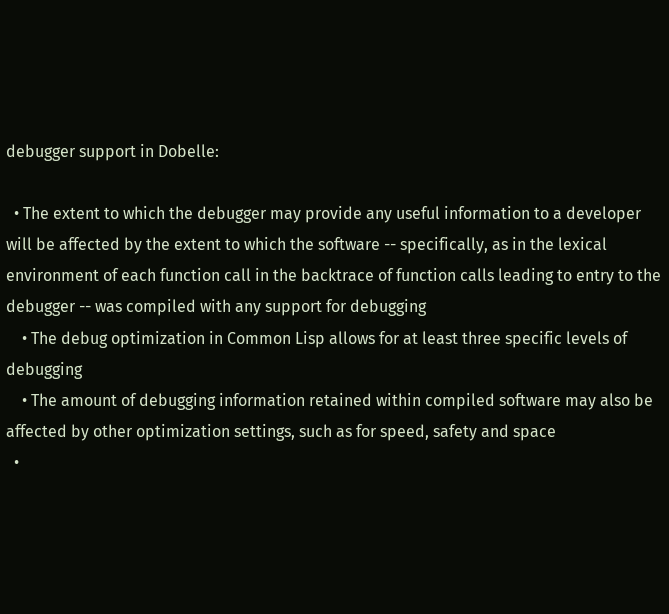debugger support in Dobelle:

  • The extent to which the debugger may provide any useful information to a developer will be affected by the extent to which the software -- specifically, as in the lexical environment of each function call in the backtrace of function calls leading to entry to the debugger -- was compiled with any support for debugging
    • The debug optimization in Common Lisp allows for at least three specific levels of debugging
    • The amount of debugging information retained within compiled software may also be affected by other optimization settings, such as for speed, safety and space
  •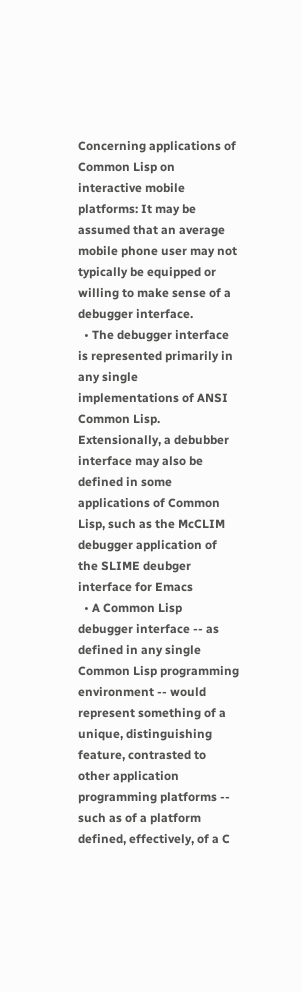Concerning applications of Common Lisp on interactive mobile platforms: It may be assumed that an average mobile phone user may not typically be equipped or willing to make sense of a debugger interface.
  • The debugger interface is represented primarily in any single implementations of ANSI Common Lisp. Extensionally, a debubber interface may also be defined in some applications of Common Lisp, such as the McCLIM debugger application of the SLIME deubger interface for Emacs
  • A Common Lisp debugger interface -- as defined in any single Common Lisp programming environment -- would represent something of a unique, distinguishing feature, contrasted to other application programming platforms -- such as of a platform defined, effectively, of a C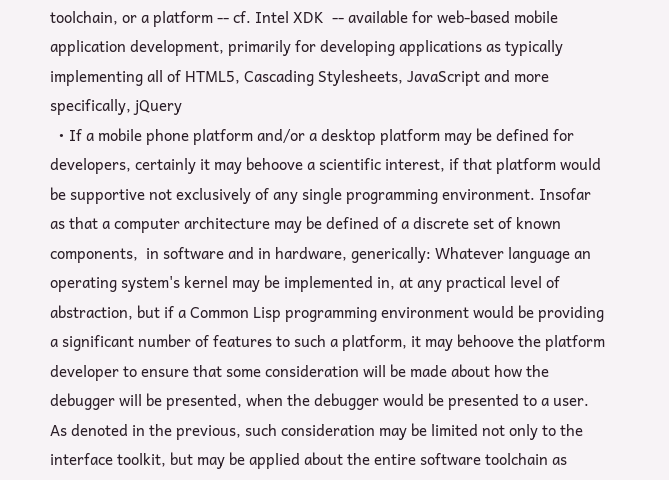toolchain, or a platform -- cf. Intel XDK  -- available for web-based mobile application development, primarily for developing applications as typically implementing all of HTML5, Cascading Stylesheets, JavaScript and more specifically, jQuery
  • If a mobile phone platform and/or a desktop platform may be defined for developers, certainly it may behoove a scientific interest, if that platform would be supportive not exclusively of any single programming environment. Insofar as that a computer architecture may be defined of a discrete set of known components,  in software and in hardware, generically: Whatever language an operating system's kernel may be implemented in, at any practical level of abstraction, but if a Common Lisp programming environment would be providing a significant number of features to such a platform, it may behoove the platform developer to ensure that some consideration will be made about how the debugger will be presented, when the debugger would be presented to a user. As denoted in the previous, such consideration may be limited not only to the interface toolkit, but may be applied about the entire software toolchain as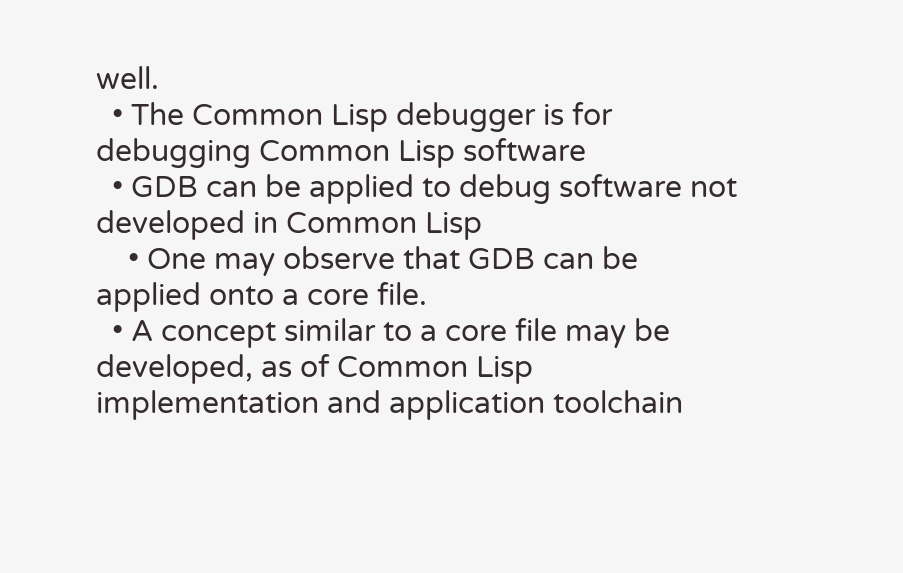well.
  • The Common Lisp debugger is for debugging Common Lisp software
  • GDB can be applied to debug software not developed in Common Lisp
    • One may observe that GDB can be applied onto a core file.
  • A concept similar to a core file may be developed, as of Common Lisp implementation and application toolchain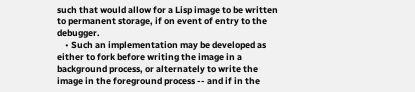such that would allow for a Lisp image to be written to permanent storage, if on event of entry to the debugger.
    • Such an implementation may be developed as either to fork before writing the image in a background process, or alternately to write the image in the foreground process -- and if in the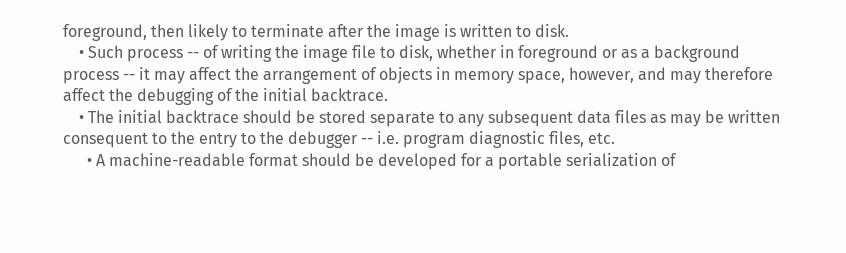foreground, then likely to terminate after the image is written to disk.
    • Such process -- of writing the image file to disk, whether in foreground or as a background process -- it may affect the arrangement of objects in memory space, however, and may therefore affect the debugging of the initial backtrace.
    • The initial backtrace should be stored separate to any subsequent data files as may be written consequent to the entry to the debugger -- i.e. program diagnostic files, etc.
      • A machine-readable format should be developed for a portable serialization of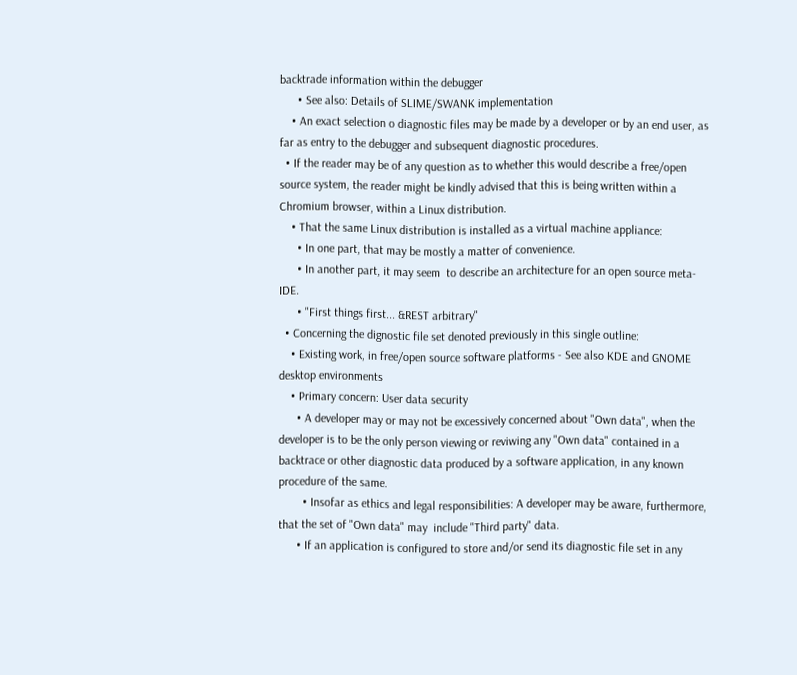backtrade information within the debugger
      • See also: Details of SLIME/SWANK implementation
    • An exact selection o diagnostic files may be made by a developer or by an end user, as far as entry to the debugger and subsequent diagnostic procedures.
  • If the reader may be of any question as to whether this would describe a free/open source system, the reader might be kindly advised that this is being written within a Chromium browser, within a Linux distribution.
    • That the same Linux distribution is installed as a virtual machine appliance:
      • In one part, that may be mostly a matter of convenience.
      • In another part, it may seem  to describe an architecture for an open source meta-IDE.
      • "First things first... &REST arbitrary"
  • Concerning the dignostic file set denoted previously in this single outline:
    • Existing work, in free/open source software platforms - See also KDE and GNOME desktop environments
    • Primary concern: User data security
      • A developer may or may not be excessively concerned about "Own data", when the developer is to be the only person viewing or reviwing any "Own data" contained in a backtrace or other diagnostic data produced by a software application, in any known procedure of the same.
        • Insofar as ethics and legal responsibilities: A developer may be aware, furthermore, that the set of "Own data" may  include "Third party" data.
      • If an application is configured to store and/or send its diagnostic file set in any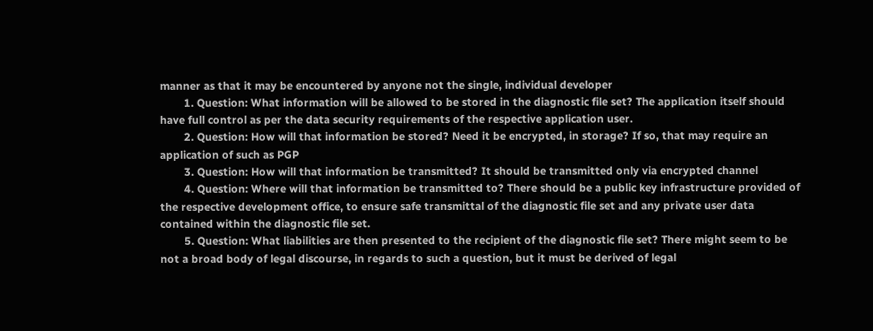manner as that it may be encountered by anyone not the single, individual developer
        1. Question: What information will be allowed to be stored in the diagnostic file set? The application itself should have full control as per the data security requirements of the respective application user.
        2. Question: How will that information be stored? Need it be encrypted, in storage? If so, that may require an application of such as PGP
        3. Question: How will that information be transmitted? It should be transmitted only via encrypted channel
        4. Question: Where will that information be transmitted to? There should be a public key infrastructure provided of the respective development office, to ensure safe transmittal of the diagnostic file set and any private user data contained within the diagnostic file set.
        5. Question: What liabilities are then presented to the recipient of the diagnostic file set? There might seem to be not a broad body of legal discourse, in regards to such a question, but it must be derived of legal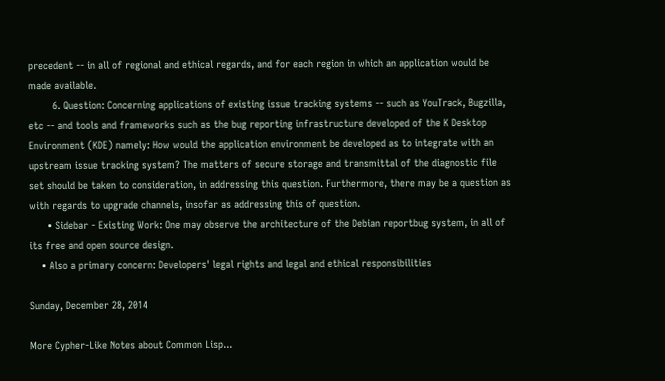precedent -- in all of regional and ethical regards, and for each region in which an application would be made available.
        6. Question: Concerning applications of existing issue tracking systems -- such as YouTrack, Bugzilla, etc -- and tools and frameworks such as the bug reporting infrastructure developed of the K Desktop Environment (KDE) namely: How would the application environment be developed as to integrate with an upstream issue tracking system? The matters of secure storage and transmittal of the diagnostic file set should be taken to consideration, in addressing this question. Furthermore, there may be a question as with regards to upgrade channels, insofar as addressing this of question.
      • Sidebar - Existing Work: One may observe the architecture of the Debian reportbug system, in all of its free and open source design.
    • Also a primary concern: Developers' legal rights and legal and ethical responsibilities

Sunday, December 28, 2014

More Cypher-Like Notes about Common Lisp...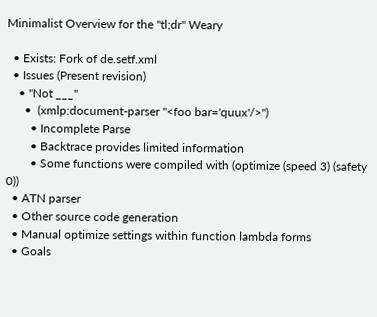Minimalist Overview for the "tl;dr" Weary

  • Exists: Fork of de.setf.xml
  • Issues (Present revision)
    • "Not ___"
      •  (xmlp:document-parser "<foo bar='quux'/>")
        • Incomplete Parse
        • Backtrace provides limited information
        • Some functions were compiled with (optimize (speed 3) (safety 0))
  • ATN parser
  • Other source code generation
  • Manual optimize settings within function lambda forms
  • Goals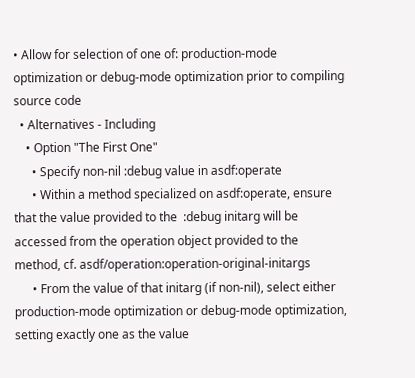• Allow for selection of one of: production-mode optimization or debug-mode optimization prior to compiling source code
  • Alternatives - Including
    • Option "The First One"
      • Specify non-nil :debug value in asdf:operate
      • Within a method specialized on asdf:operate, ensure that the value provided to the  :debug initarg will be accessed from the operation object provided to the method, cf. asdf/operation:operation-original-initargs
      • From the value of that initarg (if non-nil), select either production-mode optimization or debug-mode optimization, setting exactly one as the value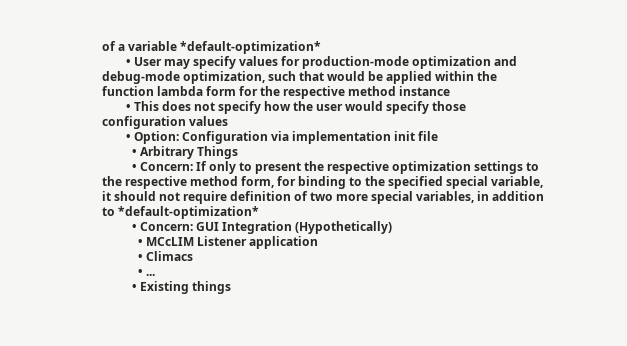of a variable *default-optimization*
        • User may specify values for production-mode optimization and debug-mode optimization, such that would be applied within the function lambda form for the respective method instance
        • This does not specify how the user would specify those configuration values
        • Option: Configuration via implementation init file
          • Arbitrary Things
          • Concern: If only to present the respective optimization settings to the respective method form, for binding to the specified special variable, it should not require definition of two more special variables, in addition to *default-optimization*
          • Concern: GUI Integration (Hypothetically)
            • MCcLIM Listener application
            • Climacs
            • ...
          • Existing things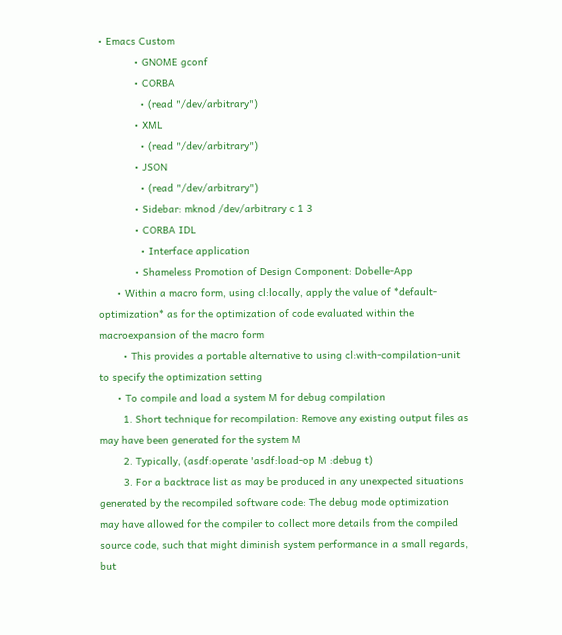• Emacs Custom
            • GNOME gconf
            • CORBA
              • (read "/dev/arbitrary")
            • XML
              • (read "/dev/arbitrary")
            • JSON
              • (read "/dev/arbitrary")
            • Sidebar: mknod /dev/arbitrary c 1 3
            • CORBA IDL
              • Interface application
            • Shameless Promotion of Design Component: Dobelle-App
      • Within a macro form, using cl:locally, apply the value of *default-optimization* as for the optimization of code evaluated within the macroexpansion of the macro form
        • This provides a portable alternative to using cl:with-compilation-unit to specify the optimization setting
      • To compile and load a system M for debug compilation
        1. Short technique for recompilation: Remove any existing output files as may have been generated for the system M
        2. Typically, (asdf:operate 'asdf:load-op M :debug t)
        3. For a backtrace list as may be produced in any unexpected situations generated by the recompiled software code: The debug mode optimization  may have allowed for the compiler to collect more details from the compiled source code, such that might diminish system performance in a small regards, but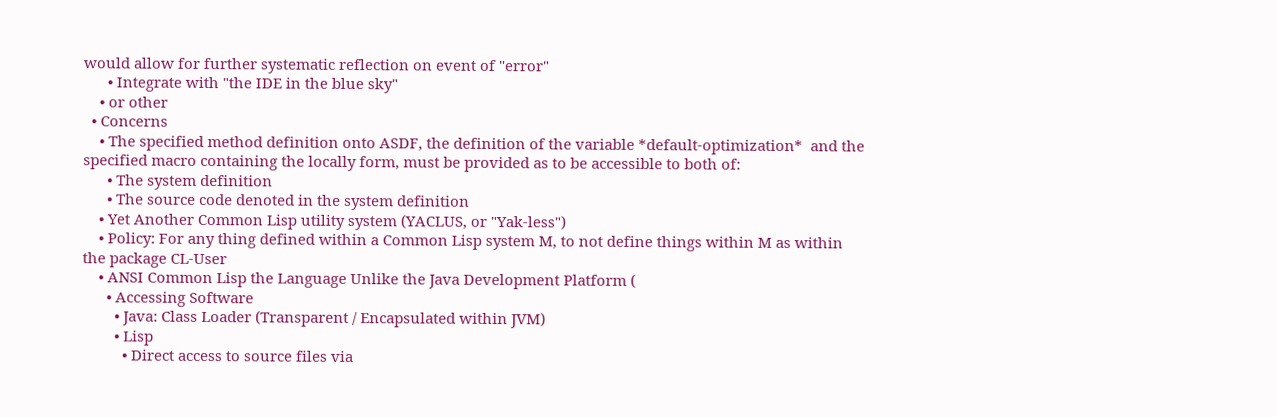would allow for further systematic reflection on event of "error"
      • Integrate with "the IDE in the blue sky"
    • or other
  • Concerns
    • The specified method definition onto ASDF, the definition of the variable *default-optimization*  and the specified macro containing the locally form, must be provided as to be accessible to both of:
      • The system definition
      • The source code denoted in the system definition
    • Yet Another Common Lisp utility system (YACLUS, or "Yak-less")
    • Policy: For any thing defined within a Common Lisp system M, to not define things within M as within the package CL-User
    • ANSI Common Lisp the Language Unlike the Java Development Platform (
      • Accessing Software
        • Java: Class Loader (Transparent / Encapsulated within JVM)
        • Lisp
          • Direct access to source files via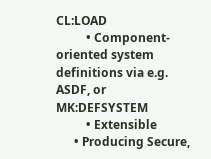CL:LOAD
          • Component-oriented system definitions via e.g. ASDF, or MK:DEFSYSTEM
          • Extensible
      • Producing Secure,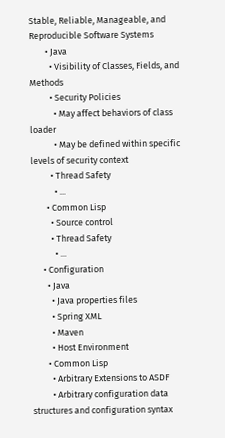Stable, Reliable, Manageable, and Reproducible Software Systems
        • Java
          • Visibility of Classes, Fields, and Methods
          • Security Policies
            • May affect behaviors of class loader
            • May be defined within specific levels of security context
          • Thread Safety
            • ...
        • Common Lisp
          • Source control
          • Thread Safety
            • ...
      • Configuration
        • Java
          • Java properties files
          • Spring XML
          • Maven
          • Host Environment
        • Common Lisp
          • Arbitrary Extensions to ASDF
          • Arbitrary configuration data structures and configuration syntax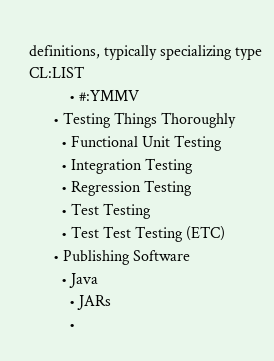definitions, typically specializing type CL:LIST
          • #:YMMV
      • Testing Things Thoroughly
        • Functional Unit Testing
        • Integration Testing
        • Regression Testing
        • Test Testing
        • Test Test Testing (ETC)
      • Publishing Software
        • Java
          • JARs
          •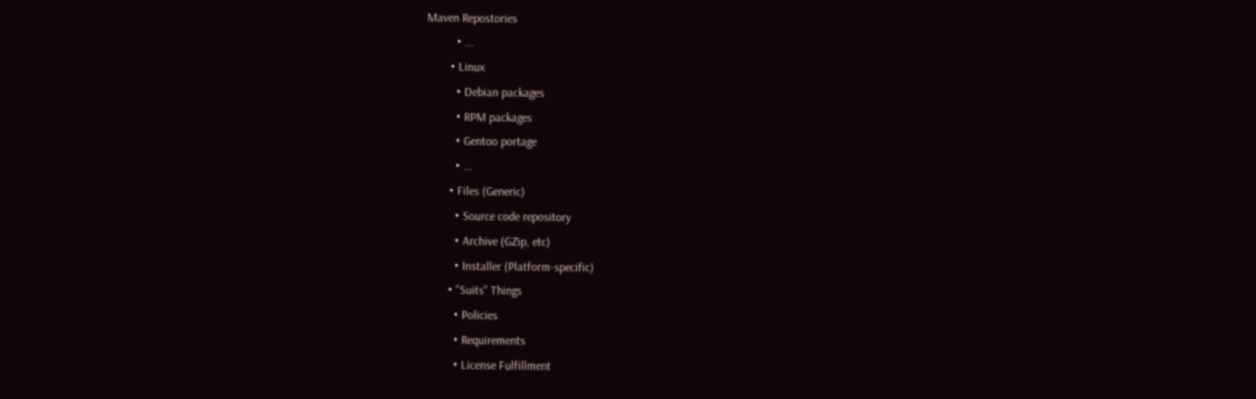Maven Repostories
          • ...
        • Linux
          • Debian packages
          • RPM packages
          • Gentoo portage
          • ...
        • Files (Generic)
          • Source code repository
          • Archive (GZip, etc)
          • Installer (Platform-specific)
        • "Suits" Things
          • Policies
          • Requirements
          • License Fulfillment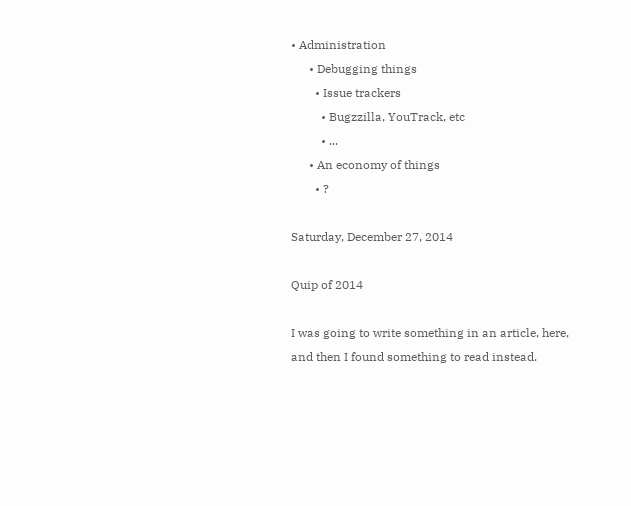• Administration
      • Debugging things
        • Issue trackers
          • Bugzzilla, YouTrack, etc
          • ...
      • An economy of things
        • ?

Saturday, December 27, 2014

Quip of 2014

I was going to write something in an article, here, and then I found something to read instead.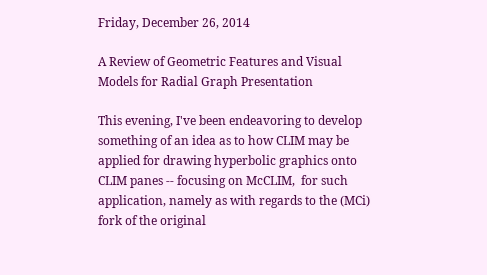Friday, December 26, 2014

A Review of Geometric Features and Visual Models for Radial Graph Presentation

This evening, I've been endeavoring to develop something of an idea as to how CLIM may be applied for drawing hyperbolic graphics onto CLIM panes -- focusing on McCLIM,  for such application, namely as with regards to the (MCi) fork of the original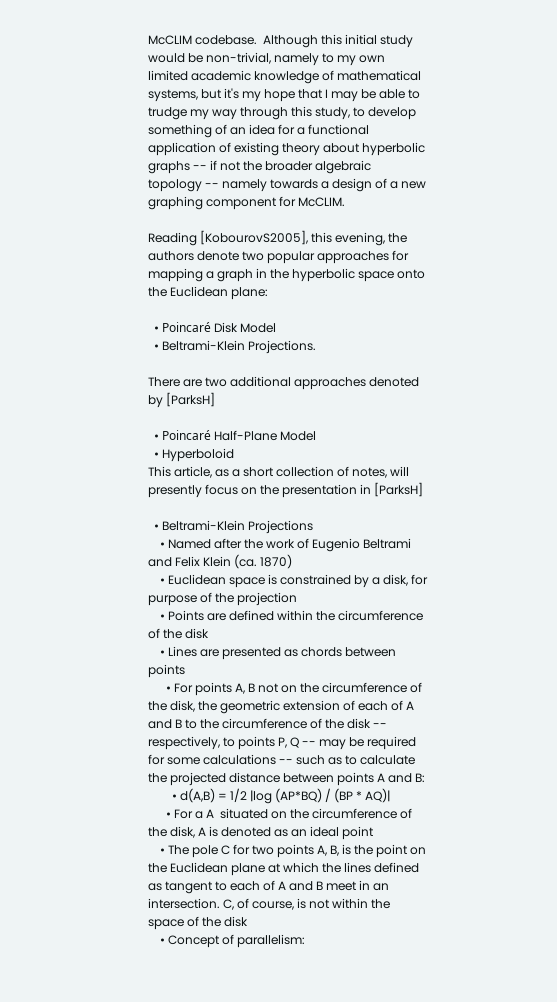McCLIM codebase.  Although this initial study would be non-trivial, namely to my own limited academic knowledge of mathematical systems, but it's my hope that I may be able to trudge my way through this study, to develop something of an idea for a functional application of existing theory about hyperbolic graphs -- if not the broader algebraic topology -- namely towards a design of a new graphing component for McCLIM.

Reading [KobourovS2005], this evening, the authors denote two popular approaches for mapping a graph in the hyperbolic space onto the Euclidean plane:

  • Poincaré Disk Model
  • Beltrami-Klein Projections.

There are two additional approaches denoted by [ParksH]

  • Poincaré Half-Plane Model
  • Hyperboloid
This article, as a short collection of notes, will presently focus on the presentation in [ParksH]

  • Beltrami-Klein Projections
    • Named after the work of Eugenio Beltrami and Felix Klein (ca. 1870)
    • Euclidean space is constrained by a disk, for purpose of the projection
    • Points are defined within the circumference of the disk
    • Lines are presented as chords between points
      • For points A, B not on the circumference of the disk, the geometric extension of each of A and B to the circumference of the disk -- respectively, to points P, Q -- may be required for some calculations -- such as to calculate the projected distance between points A and B:
        • d(A,B) = 1/2 |log (AP*BQ) / (BP * AQ)|
      • For a A  situated on the circumference of the disk, A is denoted as an ideal point
    • The pole C for two points A, B, is the point on the Euclidean plane at which the lines defined as tangent to each of A and B meet in an intersection. C, of course, is not within the space of the disk
    • Concept of parallelism: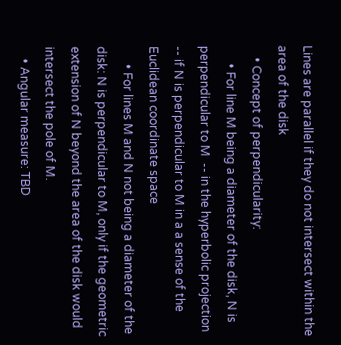Lines are parallel if they do not intersect within the area of the disk
    • Concept of perpendicularity:
      • For line M being a diameter of the disk, N is perpendicular to M  -- in the hyperbolic projection -- if N is perpendicular to M in a a sense of the Euclidean coordinate space
      • For lines M and N not being a diameter of the disk: N is perpendicular to M, only if the geometric extension of N beyond the area of the disk would intersect the pole of M.
    • Angular measure: TBD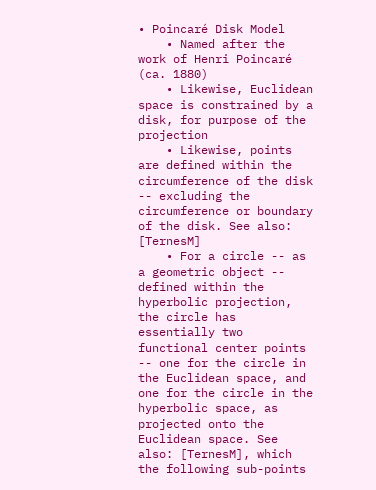• Poincaré Disk Model
    • Named after the work of Henri Poincaré (ca. 1880)
    • Likewise, Euclidean space is constrained by a disk, for purpose of the projection
    • Likewise, points are defined within the circumference of the disk -- excluding the circumference or boundary of the disk. See also: [TernesM]
    • For a circle -- as a geometric object -- defined within the hyperbolic projection, the circle has essentially two functional center points -- one for the circle in the Euclidean space, and one for the circle in the hyperbolic space, as projected onto the Euclidean space. See also: [TernesM], which the following sub-points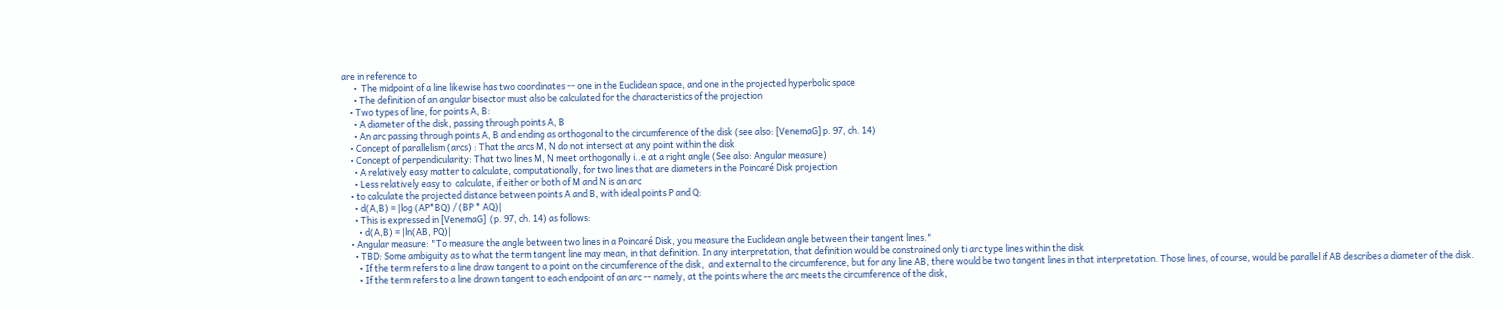are in reference to
      •  The midpoint of a line likewise has two coordinates -- one in the Euclidean space, and one in the projected hyperbolic space
      • The definition of an angular bisector must also be calculated for the characteristics of the projection
    • Two types of line, for points A, B:
      • A diameter of the disk, passing through points A, B
      • An arc passing through points A, B and ending as orthogonal to the circumference of the disk (see also: [VenemaG] p. 97, ch. 14)
    • Concept of parallelism (arcs) : That the arcs M, N do not intersect at any point within the disk
    • Concept of perpendicularity: That two lines M, N meet orthogonally i..e at a right angle (See also: Angular measure)
      • A relatively easy matter to calculate, computationally, for two lines that are diameters in the Poincaré Disk projection
      • Less relatively easy to  calculate, if either or both of M and N is an arc
    • to calculate the projected distance between points A and B, with ideal points P and Q:
      • d(A,B) = |log (AP*BQ) / (BP * AQ)|
      • This is expressed in [VenemaG]  (p. 97, ch. 14) as follows:
        • d(A,B) = |ln(AB, PQ)|
    • Angular measure: "To measure the angle between two lines in a Poincaré Disk, you measure the Euclidean angle between their tangent lines."
      • TBD: Some ambiguity as to what the term tangent line may mean, in that definition. In any interpretation, that definition would be constrained only ti arc type lines within the disk
        • If the term refers to a line draw tangent to a point on the circumference of the disk,  and external to the circumference, but for any line AB, there would be two tangent lines in that interpretation. Those lines, of course, would be parallel if AB describes a diameter of the disk.
        • If the term refers to a line drawn tangent to each endpoint of an arc -- namely, at the points where the arc meets the circumference of the disk,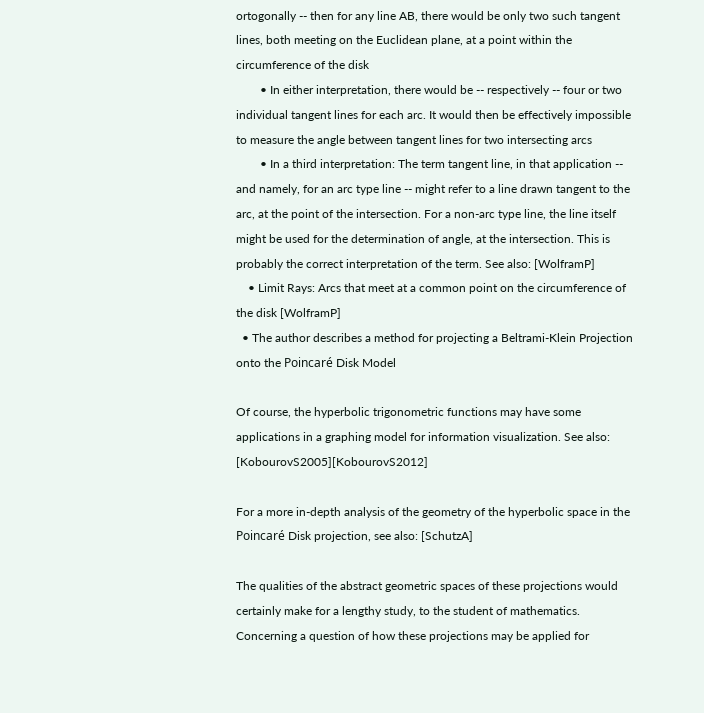ortogonally -- then for any line AB, there would be only two such tangent lines, both meeting on the Euclidean plane, at a point within the circumference of the disk
        • In either interpretation, there would be -- respectively -- four or two individual tangent lines for each arc. It would then be effectively impossible to measure the angle between tangent lines for two intersecting arcs
        • In a third interpretation: The term tangent line, in that application -- and namely, for an arc type line -- might refer to a line drawn tangent to the arc, at the point of the intersection. For a non-arc type line, the line itself might be used for the determination of angle, at the intersection. This is probably the correct interpretation of the term. See also: [WolframP]
    • Limit Rays: Arcs that meet at a common point on the circumference of the disk [WolframP]
  • The author describes a method for projecting a Beltrami-Klein Projection onto the Poincaré Disk Model

Of course, the hyperbolic trigonometric functions may have some applications in a graphing model for information visualization. See also: [KobourovS2005][KobourovS2012]

For a more in-depth analysis of the geometry of the hyperbolic space in the Poincaré Disk projection, see also: [SchutzA]

The qualities of the abstract geometric spaces of these projections would certainly make for a lengthy study, to the student of mathematics. Concerning a question of how these projections may be applied for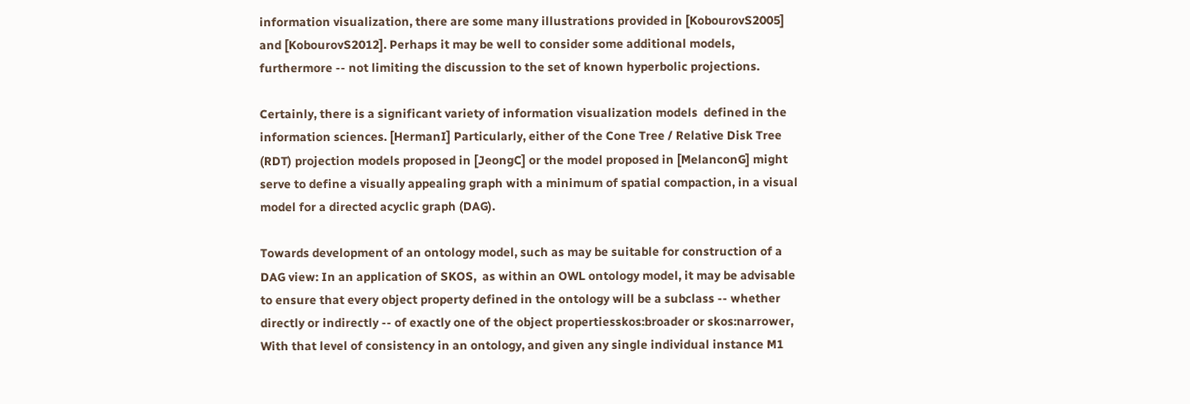information visualization, there are some many illustrations provided in [KobourovS2005] and [KobourovS2012]. Perhaps it may be well to consider some additional models, furthermore -- not limiting the discussion to the set of known hyperbolic projections.

Certainly, there is a significant variety of information visualization models  defined in the information sciences. [HermanI] Particularly, either of the Cone Tree / Relative Disk Tree (RDT) projection models proposed in [JeongC] or the model proposed in [MelanconG] might serve to define a visually appealing graph with a minimum of spatial compaction, in a visual model for a directed acyclic graph (DAG).

Towards development of an ontology model, such as may be suitable for construction of a DAG view: In an application of SKOS,  as within an OWL ontology model, it may be advisable to ensure that every object property defined in the ontology will be a subclass -- whether directly or indirectly -- of exactly one of the object propertiesskos:broader or skos:narrower, With that level of consistency in an ontology, and given any single individual instance M1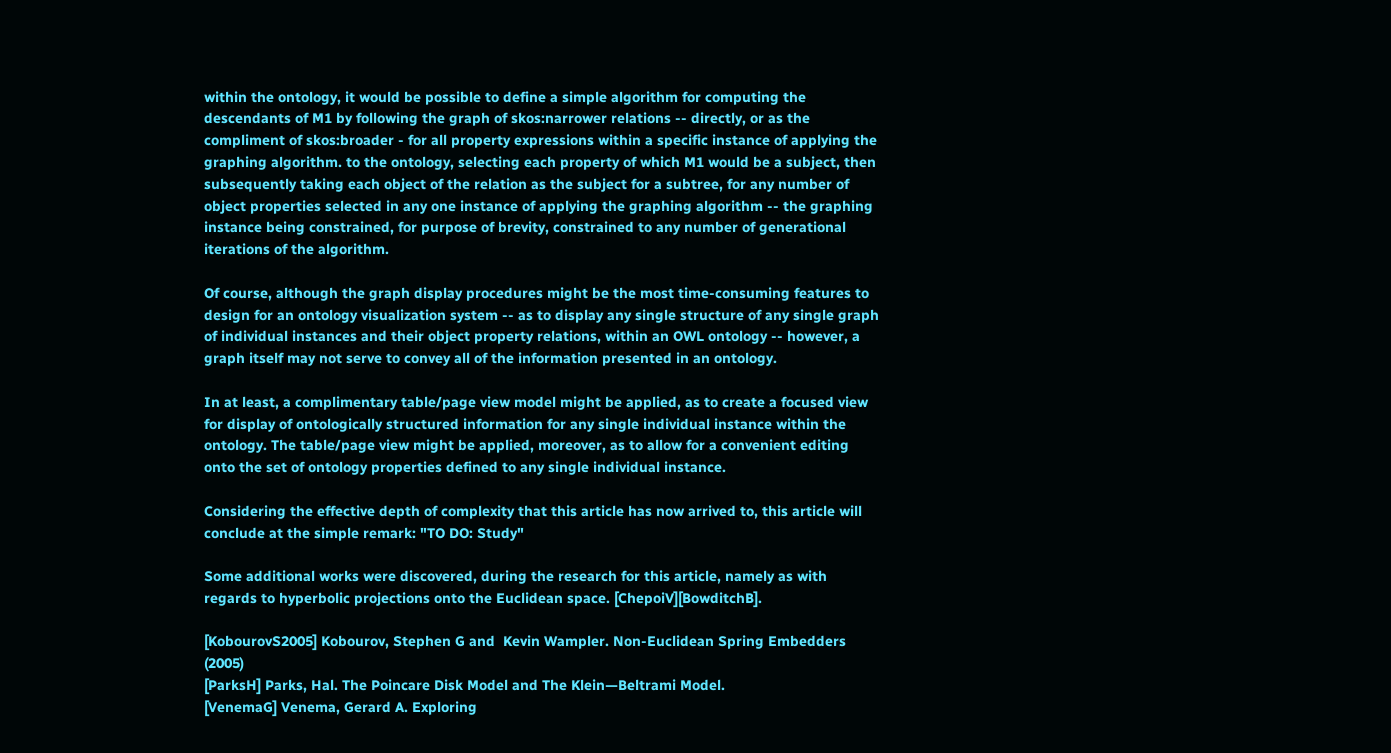within the ontology, it would be possible to define a simple algorithm for computing the descendants of M1 by following the graph of skos:narrower relations -- directly, or as the compliment of skos:broader - for all property expressions within a specific instance of applying the graphing algorithm. to the ontology, selecting each property of which M1 would be a subject, then subsequently taking each object of the relation as the subject for a subtree, for any number of object properties selected in any one instance of applying the graphing algorithm -- the graphing instance being constrained, for purpose of brevity, constrained to any number of generational iterations of the algorithm.

Of course, although the graph display procedures might be the most time-consuming features to design for an ontology visualization system -- as to display any single structure of any single graph of individual instances and their object property relations, within an OWL ontology -- however, a graph itself may not serve to convey all of the information presented in an ontology.

In at least, a complimentary table/page view model might be applied, as to create a focused view for display of ontologically structured information for any single individual instance within the ontology. The table/page view might be applied, moreover, as to allow for a convenient editing onto the set of ontology properties defined to any single individual instance.

Considering the effective depth of complexity that this article has now arrived to, this article will conclude at the simple remark: "TO DO: Study"

Some additional works were discovered, during the research for this article, namely as with regards to hyperbolic projections onto the Euclidean space. [ChepoiV][BowditchB].

[KobourovS2005] Kobourov, Stephen G and  Kevin Wampler. Non-Euclidean Spring Embedders  (2005)
[ParksH] Parks, Hal. The Poincare Disk Model and The Klein—Beltrami Model.
[VenemaG] Venema, Gerard A. Exploring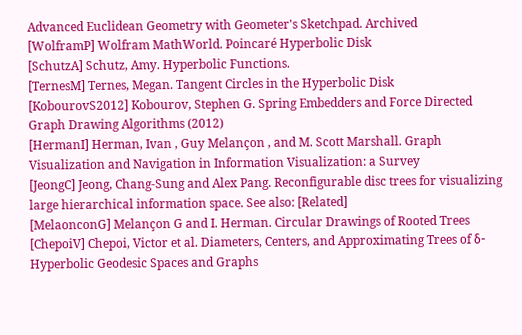Advanced Euclidean Geometry with Geometer's Sketchpad. Archived
[WolframP] Wolfram MathWorld. Poincaré Hyperbolic Disk
[SchutzA] Schutz, Amy. Hyperbolic Functions.
[TernesM] Ternes, Megan. Tangent Circles in the Hyperbolic Disk
[KobourovS2012] Kobourov, Stephen G. Spring Embedders and Force Directed Graph Drawing Algorithms (2012)
[HermanI] Herman, Ivan , Guy Melançon , and M. Scott Marshall. Graph Visualization and Navigation in Information Visualization: a Survey
[JeongC] Jeong, Chang-Sung and Alex Pang. Reconfigurable disc trees for visualizing large hierarchical information space. See also: [Related]
[MelaonconG] Melançon G and I. Herman. Circular Drawings of Rooted Trees
[ChepoiV] Chepoi, Victor et al. Diameters, Centers, and Approximating Trees of δ-Hyperbolic Geodesic Spaces and Graphs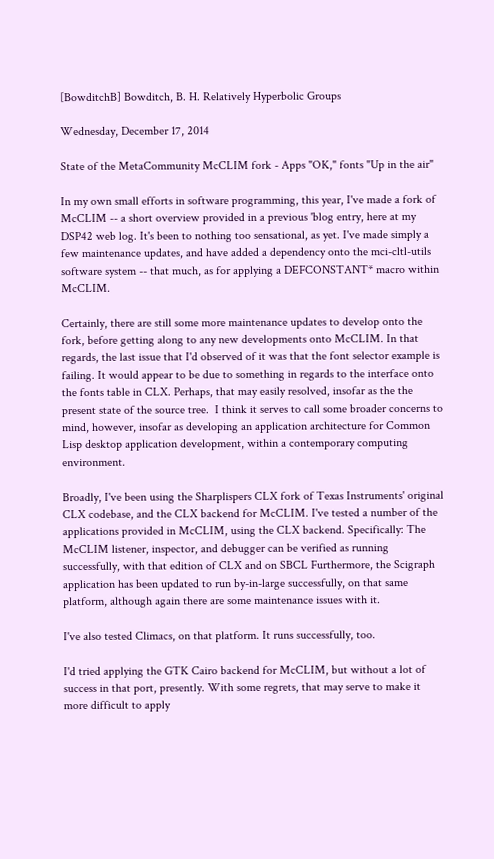[BowditchB] Bowditch, B. H. Relatively Hyperbolic Groups

Wednesday, December 17, 2014

State of the MetaCommunity McCLIM fork - Apps "OK," fonts "Up in the air"

In my own small efforts in software programming, this year, I've made a fork of McCLIM -- a short overview provided in a previous 'blog entry, here at my DSP42 web log. It's been to nothing too sensational, as yet. I've made simply a few maintenance updates, and have added a dependency onto the mci-cltl-utils software system -- that much, as for applying a DEFCONSTANT* macro within McCLIM.

Certainly, there are still some more maintenance updates to develop onto the fork, before getting along to any new developments onto McCLIM. In that regards, the last issue that I'd observed of it was that the font selector example is failing. It would appear to be due to something in regards to the interface onto the fonts table in CLX. Perhaps, that may easily resolved, insofar as the the present state of the source tree.  I think it serves to call some broader concerns to mind, however, insofar as developing an application architecture for Common Lisp desktop application development, within a contemporary computing environment.

Broadly, I've been using the Sharplispers CLX fork of Texas Instruments' original CLX codebase, and the CLX backend for McCLIM. I've tested a number of the applications provided in McCLIM, using the CLX backend. Specifically: The McCLIM listener, inspector, and debugger can be verified as running successfully, with that edition of CLX and on SBCL Furthermore, the Scigraph application has been updated to run by-in-large successfully, on that same platform, although again there are some maintenance issues with it.

I've also tested Climacs, on that platform. It runs successfully, too.

I'd tried applying the GTK Cairo backend for McCLIM, but without a lot of success in that port, presently. With some regrets, that may serve to make it more difficult to apply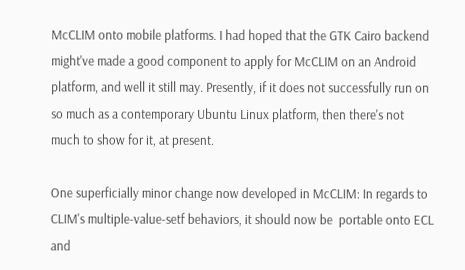McCLIM onto mobile platforms. I had hoped that the GTK Cairo backend might've made a good component to apply for McCLIM on an Android platform, and well it still may. Presently, if it does not successfully run on so much as a contemporary Ubuntu Linux platform, then there's not much to show for it, at present.

One superficially minor change now developed in McCLIM: In regards to CLIM's multiple-value-setf behaviors, it should now be  portable onto ECL and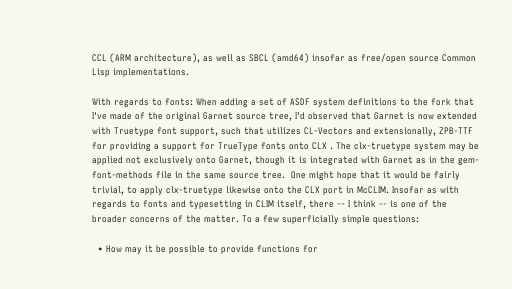CCL (ARM architecture), as well as SBCL (amd64) insofar as free/open source Common Lisp implementations.

With regards to fonts: When adding a set of ASDF system definitions to the fork that I've made of the original Garnet source tree, I'd observed that Garnet is now extended with Truetype font support, such that utilizes CL-Vectors and extensionally, ZPB-TTF for providing a support for TrueType fonts onto CLX . The clx-truetype system may be applied not exclusively onto Garnet, though it is integrated with Garnet as in the gem-font-methods file in the same source tree.  One might hope that it would be fairly trivial, to apply clx-truetype likewise onto the CLX port in McCLIM. Insofar as with regards to fonts and typesetting in CLIM itself, there -- I think -- is one of the broader concerns of the matter. To a few superficially simple questions:

  • How may it be possible to provide functions for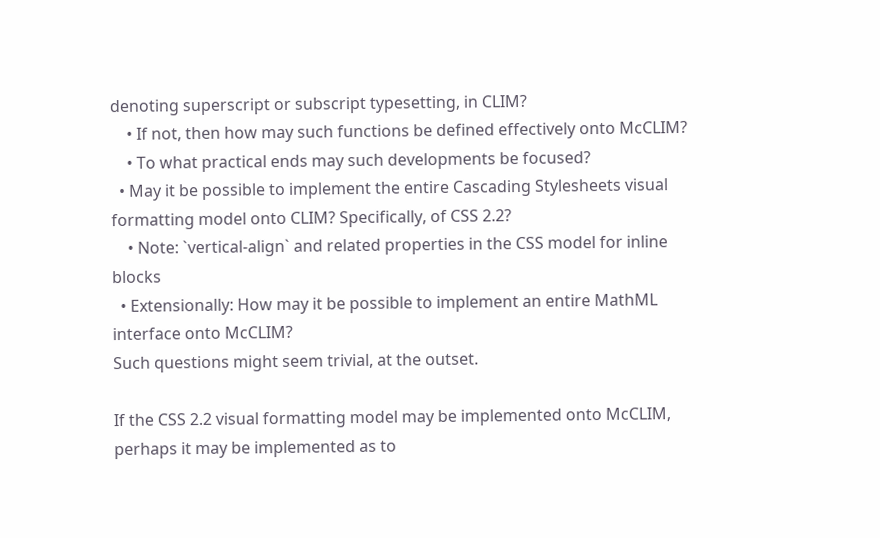denoting superscript or subscript typesetting, in CLIM?
    • If not, then how may such functions be defined effectively onto McCLIM?
    • To what practical ends may such developments be focused?
  • May it be possible to implement the entire Cascading Stylesheets visual formatting model onto CLIM? Specifically, of CSS 2.2?
    • Note: `vertical-align` and related properties in the CSS model for inline blocks
  • Extensionally: How may it be possible to implement an entire MathML interface onto McCLIM?
Such questions might seem trivial, at the outset.

If the CSS 2.2 visual formatting model may be implemented onto McCLIM, perhaps it may be implemented as to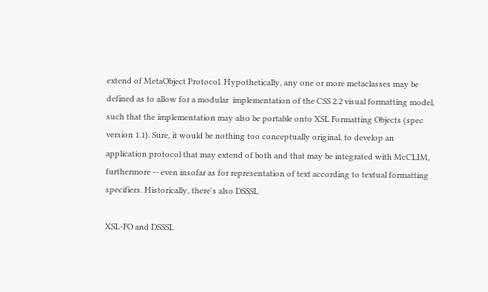extend of MetaObject Protocol. Hypothetically, any one or more metaclasses may be defined as to allow for a modular  implementation of the CSS 2.2 visual formatting model, such that the implementation may also be portable onto XSL Formatting Objects (spec version 1.1). Sure, it would be nothing too conceptually original, to develop an application protocol that may extend of both and that may be integrated with McCLIM, furthermore -- even insofar as for representation of text according to textual formatting specifiers. Historically, there's also DSSSL

XSL-FO and DSSSL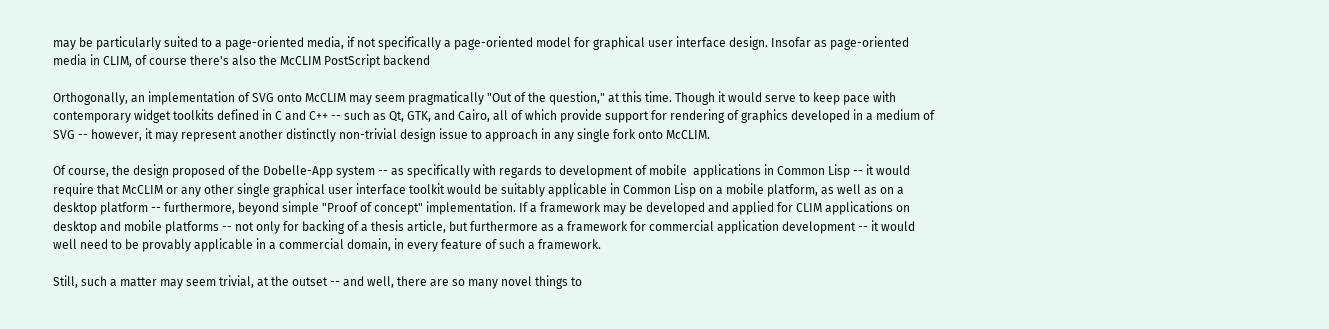may be particularly suited to a page-oriented media, if not specifically a page-oriented model for graphical user interface design. Insofar as page-oriented media in CLIM, of course there's also the McCLIM PostScript backend

Orthogonally, an implementation of SVG onto McCLIM may seem pragmatically "Out of the question," at this time. Though it would serve to keep pace with contemporary widget toolkits defined in C and C++ -- such as Qt, GTK, and Cairo, all of which provide support for rendering of graphics developed in a medium of SVG -- however, it may represent another distinctly non-trivial design issue to approach in any single fork onto McCLIM.

Of course, the design proposed of the Dobelle-App system -- as specifically with regards to development of mobile  applications in Common Lisp -- it would require that McCLIM or any other single graphical user interface toolkit would be suitably applicable in Common Lisp on a mobile platform, as well as on a desktop platform -- furthermore, beyond simple "Proof of concept" implementation. If a framework may be developed and applied for CLIM applications on desktop and mobile platforms -- not only for backing of a thesis article, but furthermore as a framework for commercial application development -- it would well need to be provably applicable in a commercial domain, in every feature of such a framework.

Still, such a matter may seem trivial, at the outset -- and well, there are so many novel things to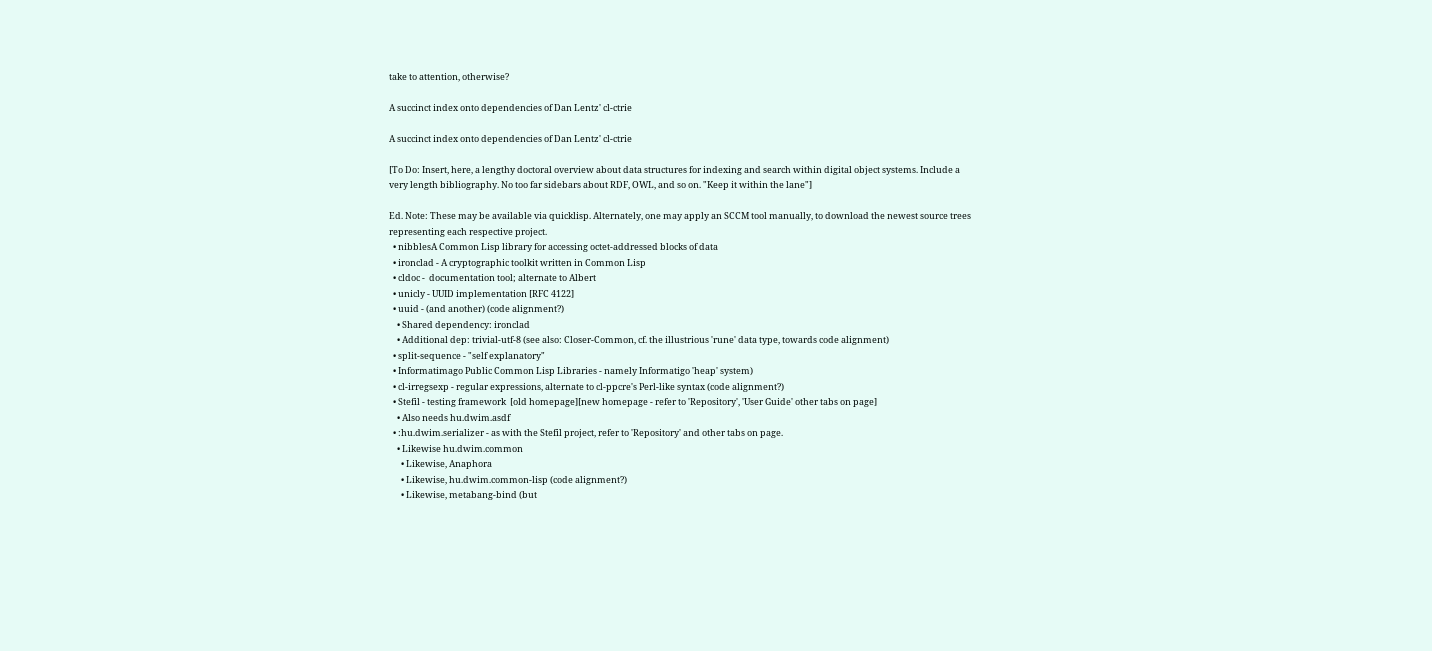take to attention, otherwise?

A succinct index onto dependencies of Dan Lentz' cl-ctrie

A succinct index onto dependencies of Dan Lentz' cl-ctrie

[To Do: Insert, here, a lengthy doctoral overview about data structures for indexing and search within digital object systems. Include a very length bibliography. No too far sidebars about RDF, OWL, and so on. "Keep it within the lane"]

Ed. Note: These may be available via quicklisp. Alternately, one may apply an SCCM tool manually, to download the newest source trees representing each respective project.
  • nibblesA Common Lisp library for accessing octet-addressed blocks of data
  • ironclad - A cryptographic toolkit written in Common Lisp
  • cldoc -  documentation tool; alternate to Albert
  • unicly - UUID implementation [RFC 4122]
  • uuid - (and another) (code alignment?)
    • Shared dependency: ironclad
    • Additional dep: trivial-utf-8 (see also: Closer-Common, cf. the illustrious 'rune' data type, towards code alignment)
  • split-sequence - "self explanatory"
  • Informatimago Public Common Lisp Libraries - namely Informatigo 'heap' system)
  • cl-irregsexp - regular expressions, alternate to cl-ppcre's Perl-like syntax (code alignment?)
  • Stefil - testing framework  [old homepage][new homepage - refer to 'Repository', 'User Guide' other tabs on page]
    • Also needs hu.dwim.asdf
  • :hu.dwim.serializer - as with the Stefil project, refer to 'Repository' and other tabs on page.
    • Likewise hu.dwim.common
      • Likewise, Anaphora
      • Likewise, hu.dwim.common-lisp (code alignment?)
      • Likewise, metabang-bind (but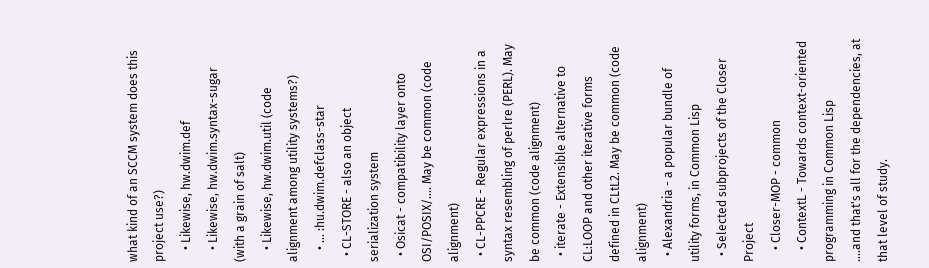what kind of an SCCM system does this project use?)
    • Likewise, hw.dwim.def
    • Likewise, hw.dwim.syntax-sugar (with a grain of salt)
    • Likewise, hw.dwim.util (code alignment among utility systems?)
    • ... :hu.dwim.defclass-star
  • CL-STORE - also an object serialization system
  • Osicat - compatibility layer onto OSI/POSIX/.... May be common (code alignment)
  • CL-PPCRE - Regular expressions in a syntax resembling of perlre (PERL). May be common (code alignment)
  • iterate - Extensible alternative to CL:LOOP and other iterative forms defined in CLtL2. May be common (code alignment)
  • Alexandria - a popular bundle of utility forms, in Common Lisp
  • Selected subprojects of the Closer Project
    • Closer-MOP - common
    • ContextL - Towards context-oriented programming in Common Lisp
....and that's all for the dependencies, at that level of study.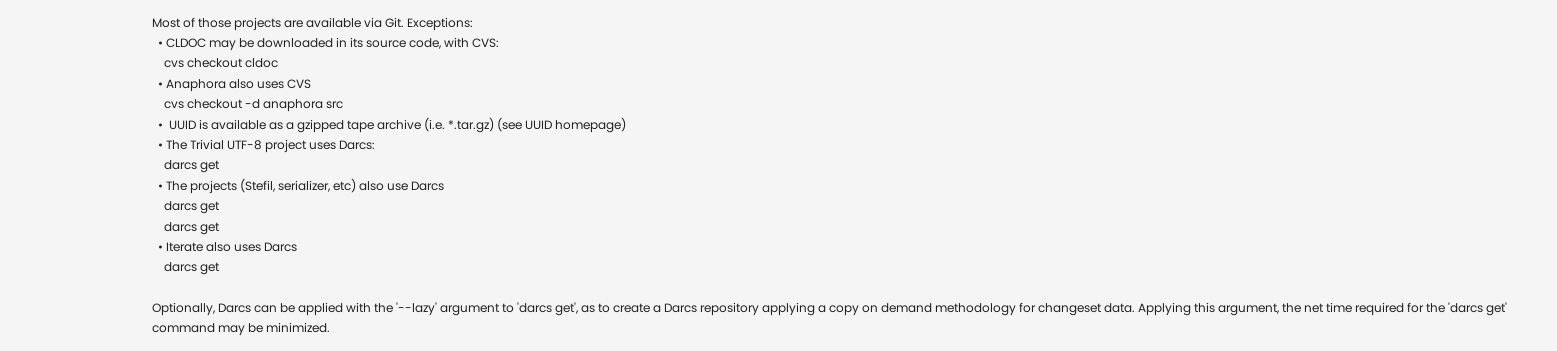Most of those projects are available via Git. Exceptions:
  • CLDOC may be downloaded in its source code, with CVS:
    cvs checkout cldoc
  • Anaphora also uses CVS
    cvs checkout -d anaphora src
  •  UUID is available as a gzipped tape archive (i.e. *.tar.gz) (see UUID homepage)
  • The Trivial UTF-8 project uses Darcs:
    darcs get
  • The projects (Stefil, serializer, etc) also use Darcs
    darcs get
    darcs get
  • Iterate also uses Darcs
    darcs get

Optionally, Darcs can be applied with the '--lazy' argument to 'darcs get', as to create a Darcs repository applying a copy on demand methodology for changeset data. Applying this argument, the net time required for the 'darcs get' command may be minimized.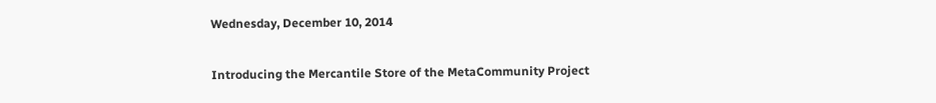Wednesday, December 10, 2014

Introducing the Mercantile Store of the MetaCommunity Project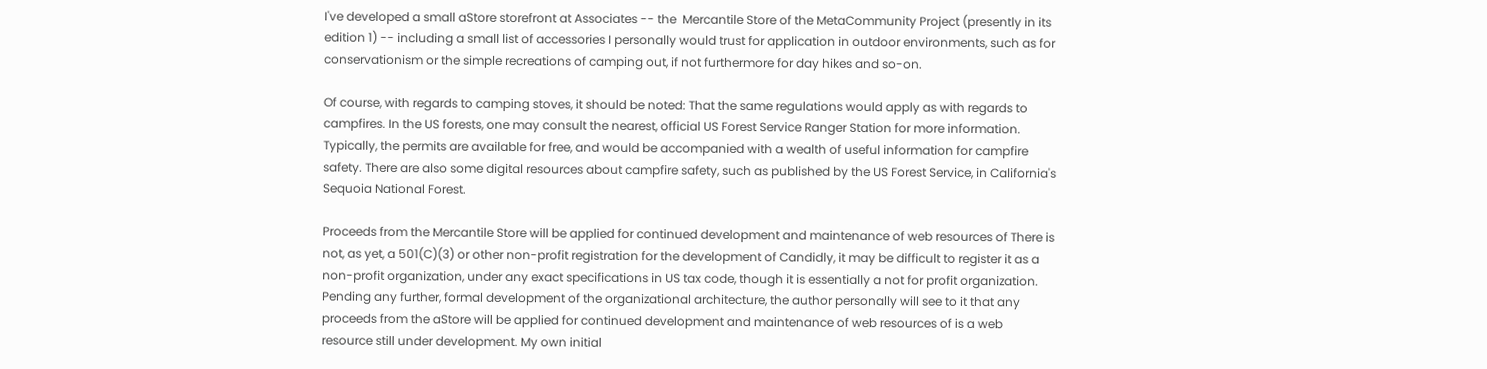I've developed a small aStore storefront at Associates -- the  Mercantile Store of the MetaCommunity Project (presently in its edition 1) -- including a small list of accessories I personally would trust for application in outdoor environments, such as for conservationism or the simple recreations of camping out, if not furthermore for day hikes and so-on.

Of course, with regards to camping stoves, it should be noted: That the same regulations would apply as with regards to campfires. In the US forests, one may consult the nearest, official US Forest Service Ranger Station for more information. Typically, the permits are available for free, and would be accompanied with a wealth of useful information for campfire safety. There are also some digital resources about campfire safety, such as published by the US Forest Service, in California's Sequoia National Forest.

Proceeds from the Mercantile Store will be applied for continued development and maintenance of web resources of There is not, as yet, a 501(C)(3) or other non-profit registration for the development of Candidly, it may be difficult to register it as a non-profit organization, under any exact specifications in US tax code, though it is essentially a not for profit organization. Pending any further, formal development of the organizational architecture, the author personally will see to it that any proceeds from the aStore will be applied for continued development and maintenance of web resources of is a web resource still under development. My own initial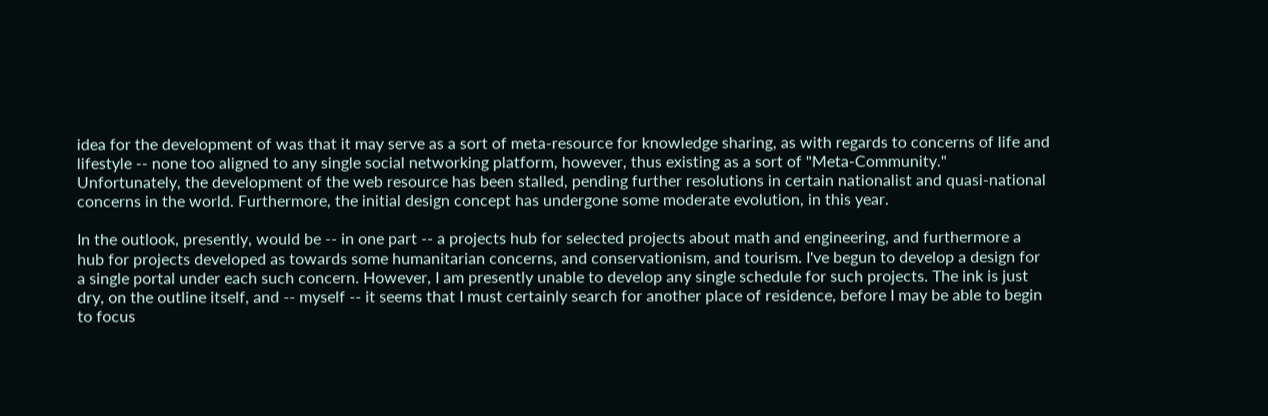idea for the development of was that it may serve as a sort of meta-resource for knowledge sharing, as with regards to concerns of life and lifestyle -- none too aligned to any single social networking platform, however, thus existing as a sort of "Meta-Community." Unfortunately, the development of the web resource has been stalled, pending further resolutions in certain nationalist and quasi-national concerns in the world. Furthermore, the initial design concept has undergone some moderate evolution, in this year.

In the outlook, presently, would be -- in one part -- a projects hub for selected projects about math and engineering, and furthermore a hub for projects developed as towards some humanitarian concerns, and conservationism, and tourism. I've begun to develop a design for a single portal under each such concern. However, I am presently unable to develop any single schedule for such projects. The ink is just dry, on the outline itself, and -- myself -- it seems that I must certainly search for another place of residence, before I may be able to begin to focus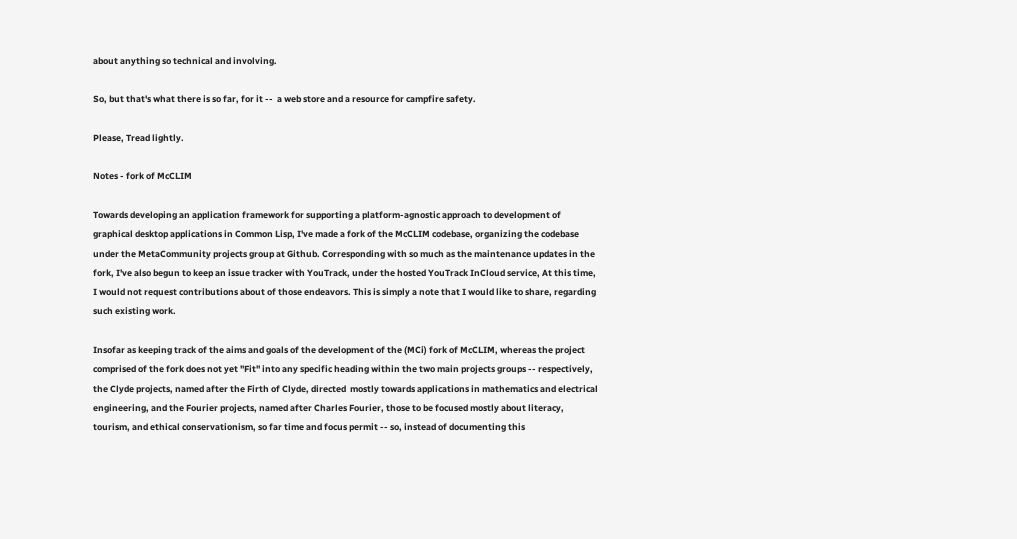about anything so technical and involving.

So, but that's what there is so far, for it --  a web store and a resource for campfire safety.

Please, Tread lightly.

Notes - fork of McCLIM

Towards developing an application framework for supporting a platform-agnostic approach to development of graphical desktop applications in Common Lisp, I've made a fork of the McCLIM codebase, organizing the codebase under the MetaCommunity projects group at Github. Corresponding with so much as the maintenance updates in the fork, I've also begun to keep an issue tracker with YouTrack, under the hosted YouTrack InCloud service, At this time, I would not request contributions about of those endeavors. This is simply a note that I would like to share, regarding such existing work.

Insofar as keeping track of the aims and goals of the development of the (MCi) fork of McCLIM, whereas the project comprised of the fork does not yet "Fit" into any specific heading within the two main projects groups -- respectively, the Clyde projects, named after the Firth of Clyde, directed  mostly towards applications in mathematics and electrical engineering, and the Fourier projects, named after Charles Fourier, those to be focused mostly about literacy, tourism, and ethical conservationism, so far time and focus permit -- so, instead of documenting this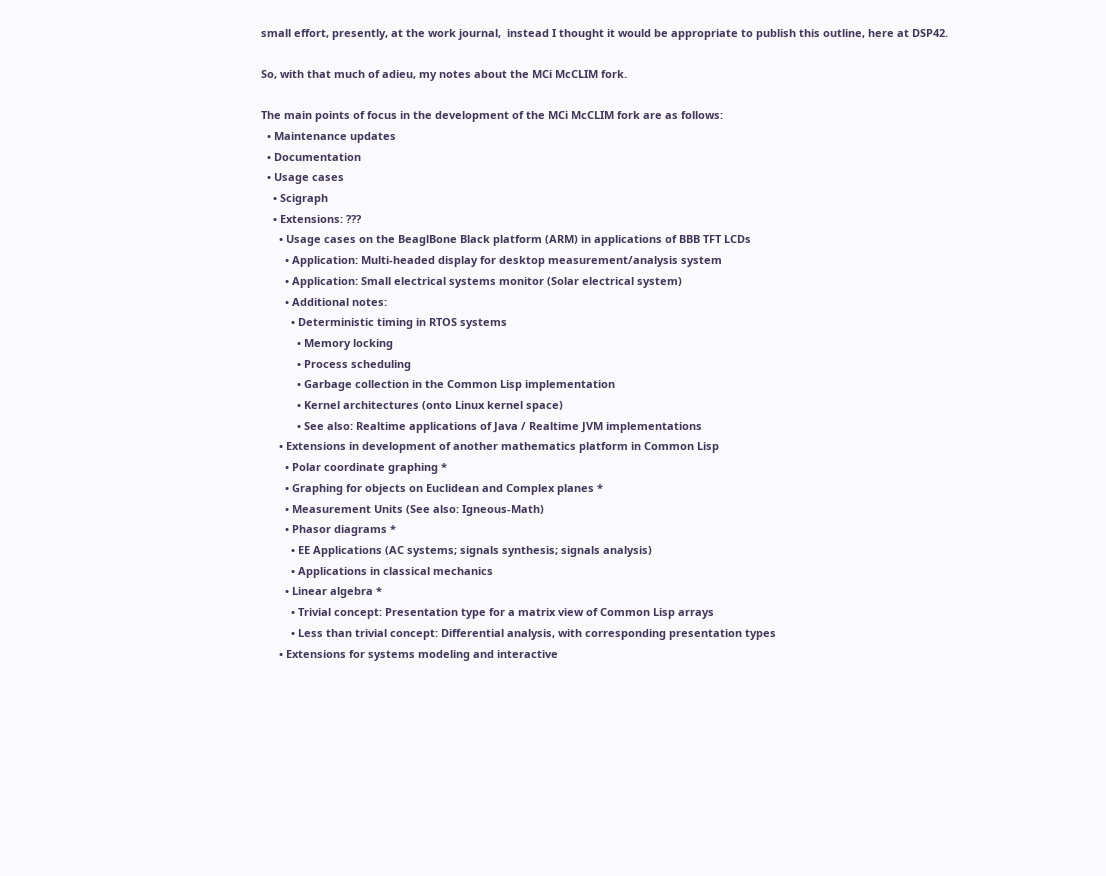small effort, presently, at the work journal,  instead I thought it would be appropriate to publish this outline, here at DSP42.

So, with that much of adieu, my notes about the MCi McCLIM fork.

The main points of focus in the development of the MCi McCLIM fork are as follows:
  • Maintenance updates
  • Documentation
  • Usage cases
    • Scigraph
    • Extensions: ???
      • Usage cases on the BeaglBone Black platform (ARM) in applications of BBB TFT LCDs
        • Application: Multi-headed display for desktop measurement/analysis system
        • Application: Small electrical systems monitor (Solar electrical system)
        • Additional notes:
          • Deterministic timing in RTOS systems
            • Memory locking
            • Process scheduling
            • Garbage collection in the Common Lisp implementation
            • Kernel architectures (onto Linux kernel space)
            • See also: Realtime applications of Java / Realtime JVM implementations
      • Extensions in development of another mathematics platform in Common Lisp
        • Polar coordinate graphing *
        • Graphing for objects on Euclidean and Complex planes *
        • Measurement Units (See also: Igneous-Math)
        • Phasor diagrams *
          • EE Applications (AC systems; signals synthesis; signals analysis)
          • Applications in classical mechanics
        • Linear algebra *
          • Trivial concept: Presentation type for a matrix view of Common Lisp arrays
          • Less than trivial concept: Differential analysis, with corresponding presentation types
      • Extensions for systems modeling and interactive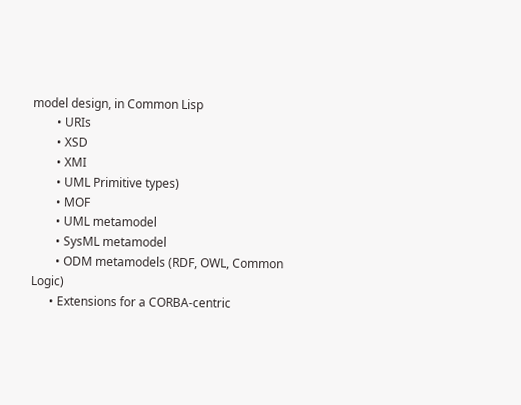model design, in Common Lisp
        • URIs
        • XSD
        • XMI
        • UML Primitive types)
        • MOF
        • UML metamodel
        • SysML metamodel
        • ODM metamodels (RDF, OWL, Common Logic)
      • Extensions for a CORBA-centric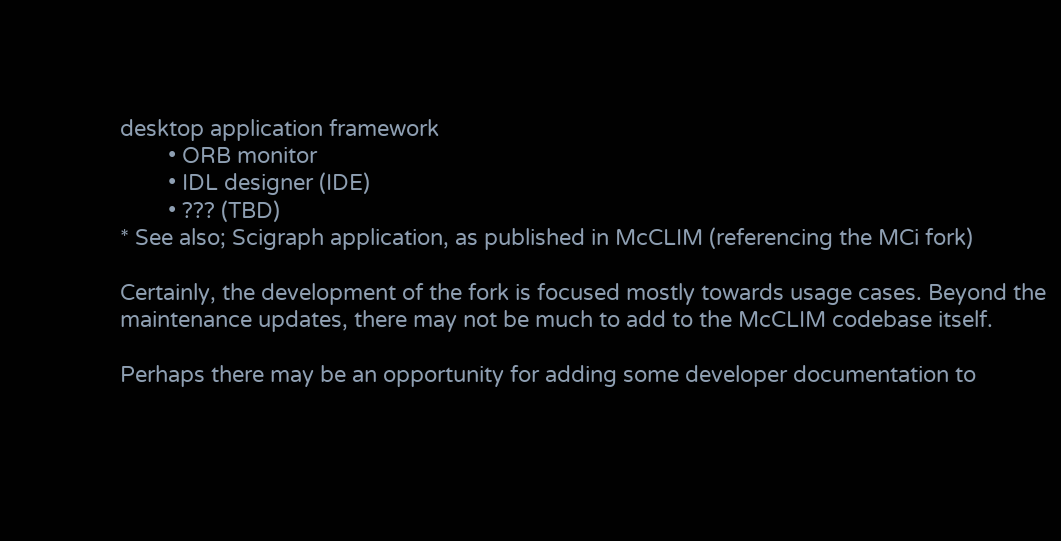desktop application framework
        • ORB monitor
        • IDL designer (IDE)
        • ??? (TBD)
* See also; Scigraph application, as published in McCLIM (referencing the MCi fork)

Certainly, the development of the fork is focused mostly towards usage cases. Beyond the maintenance updates, there may not be much to add to the McCLIM codebase itself.

Perhaps there may be an opportunity for adding some developer documentation to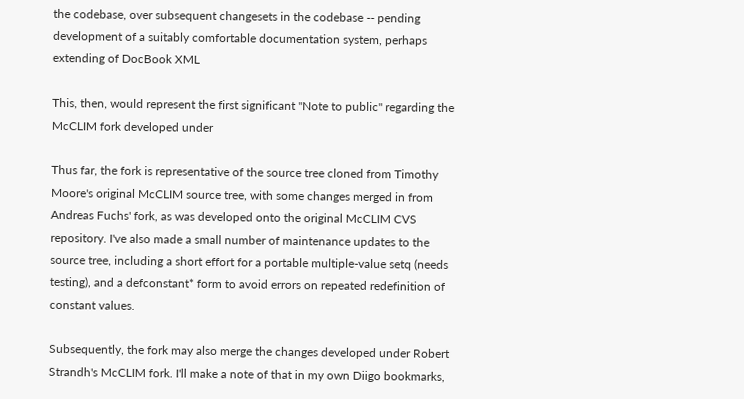the codebase, over subsequent changesets in the codebase -- pending development of a suitably comfortable documentation system, perhaps extending of DocBook XML

This, then, would represent the first significant "Note to public" regarding the McCLIM fork developed under

Thus far, the fork is representative of the source tree cloned from Timothy Moore's original McCLIM source tree, with some changes merged in from Andreas Fuchs' fork, as was developed onto the original McCLIM CVS repository. I've also made a small number of maintenance updates to the source tree, including a short effort for a portable multiple-value setq (needs testing), and a defconstant* form to avoid errors on repeated redefinition of constant values.

Subsequently, the fork may also merge the changes developed under Robert Strandh's McCLIM fork. I'll make a note of that in my own Diigo bookmarks,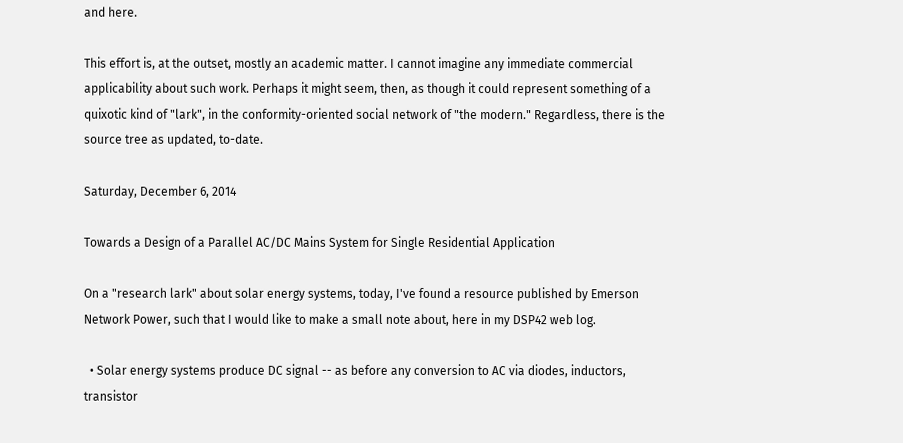and here.

This effort is, at the outset, mostly an academic matter. I cannot imagine any immediate commercial applicability about such work. Perhaps it might seem, then, as though it could represent something of a quixotic kind of "lark", in the conformity-oriented social network of "the modern." Regardless, there is the source tree as updated, to-date.

Saturday, December 6, 2014

Towards a Design of a Parallel AC/DC Mains System for Single Residential Application

On a "research lark" about solar energy systems, today, I've found a resource published by Emerson Network Power, such that I would like to make a small note about, here in my DSP42 web log.

  • Solar energy systems produce DC signal -- as before any conversion to AC via diodes, inductors, transistor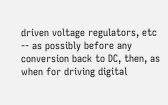driven voltage regulators, etc -- as possibly before any conversion back to DC, then, as when for driving digital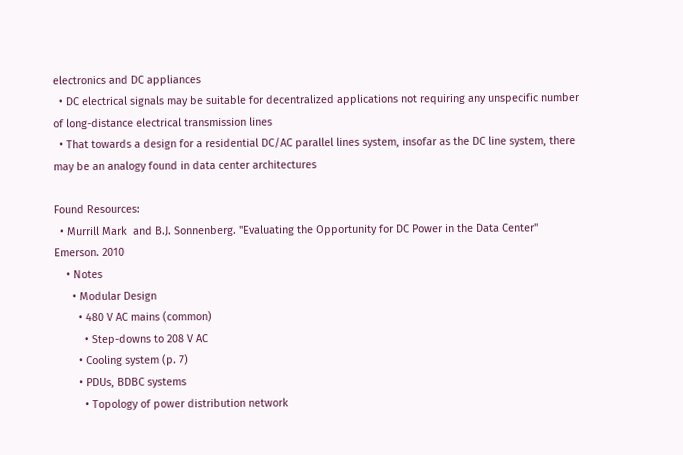electronics and DC appliances
  • DC electrical signals may be suitable for decentralized applications not requiring any unspecific number of long-distance electrical transmission lines
  • That towards a design for a residential DC/AC parallel lines system, insofar as the DC line system, there may be an analogy found in data center architectures

Found Resources:
  • Murrill Mark  and B.J. Sonnenberg. "Evaluating the Opportunity for DC Power in the Data Center" Emerson. 2010
    • Notes
      • Modular Design
        • 480 V AC mains (common)
          • Step-downs to 208 V AC
        • Cooling system (p. 7)
        • PDUs, BDBC systems
          • Topology of power distribution network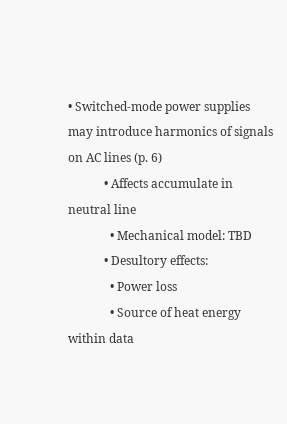• Switched-mode power supplies may introduce harmonics of signals on AC lines (p. 6)
            • Affects accumulate in neutral line
              • Mechanical model: TBD
            • Desultory effects:
              • Power loss
              • Source of heat energy within data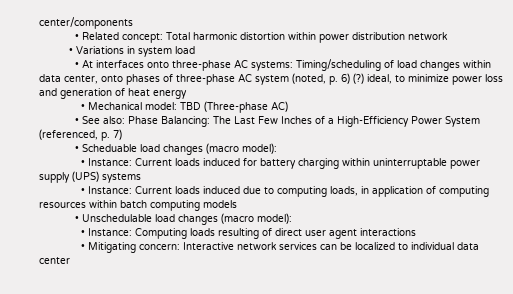center/components
            • Related concept: Total harmonic distortion within power distribution network
          • Variations in system load
            • At interfaces onto three-phase AC systems: Timing/scheduling of load changes within data center, onto phases of three-phase AC system (noted, p. 6) (?) ideal, to minimize power loss and generation of heat energy
              • Mechanical model: TBD (Three-phase AC)
            • See also: Phase Balancing: The Last Few Inches of a High-Efficiency Power System (referenced, p. 7)
            • Scheduable load changes (macro model):
              • Instance: Current loads induced for battery charging within uninterruptable power supply (UPS) systems
              • Instance: Current loads induced due to computing loads, in application of computing resources within batch computing models
            • Unschedulable load changes (macro model):
              • Instance: Computing loads resulting of direct user agent interactions
              • Mitigating concern: Interactive network services can be localized to individual data center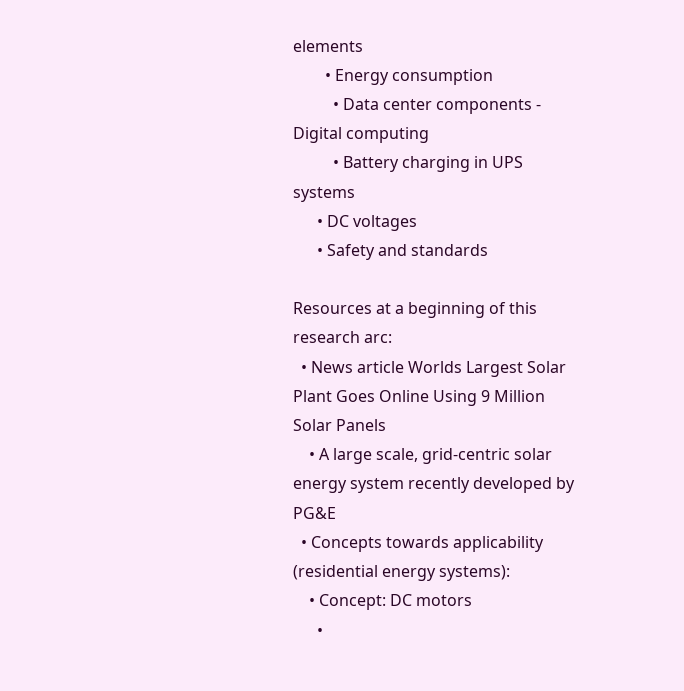elements
        • Energy consumption
          • Data center components - Digital computing
          • Battery charging in UPS systems
      • DC voltages
      • Safety and standards

Resources at a beginning of this research arc:
  • News article Worlds Largest Solar Plant Goes Online Using 9 Million Solar Panels
    • A large scale, grid-centric solar energy system recently developed by PG&E
  • Concepts towards applicability (residential energy systems):
    • Concept: DC motors
      •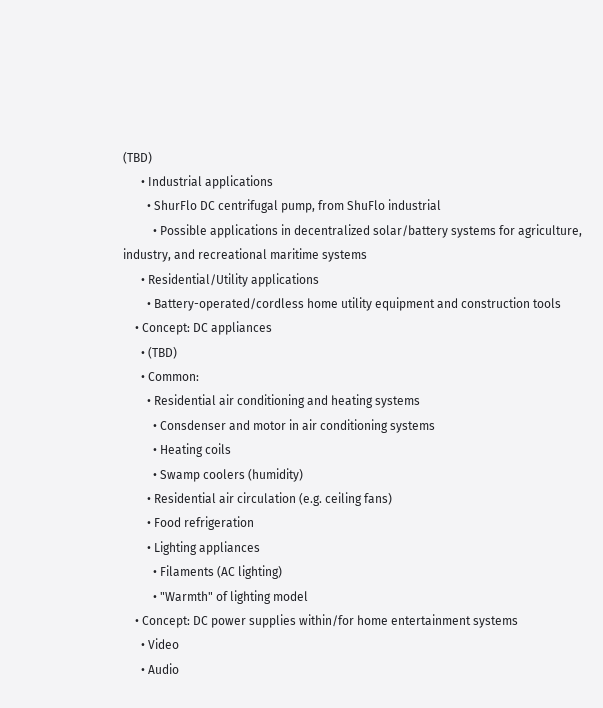(TBD)
      • Industrial applications
        • ShurFlo DC centrifugal pump, from ShuFlo industrial
          • Possible applications in decentralized solar/battery systems for agriculture, industry, and recreational maritime systems
      • Residential/Utility applications
        • Battery-operated/cordless home utility equipment and construction tools
    • Concept: DC appliances
      • (TBD)
      • Common:
        • Residential air conditioning and heating systems
          • Consdenser and motor in air conditioning systems
          • Heating coils
          • Swamp coolers (humidity)
        • Residential air circulation (e.g. ceiling fans)
        • Food refrigeration
        • Lighting appliances
          • Filaments (AC lighting)
          • "Warmth" of lighting model
    • Concept: DC power supplies within/for home entertainment systems
      • Video
      • Audio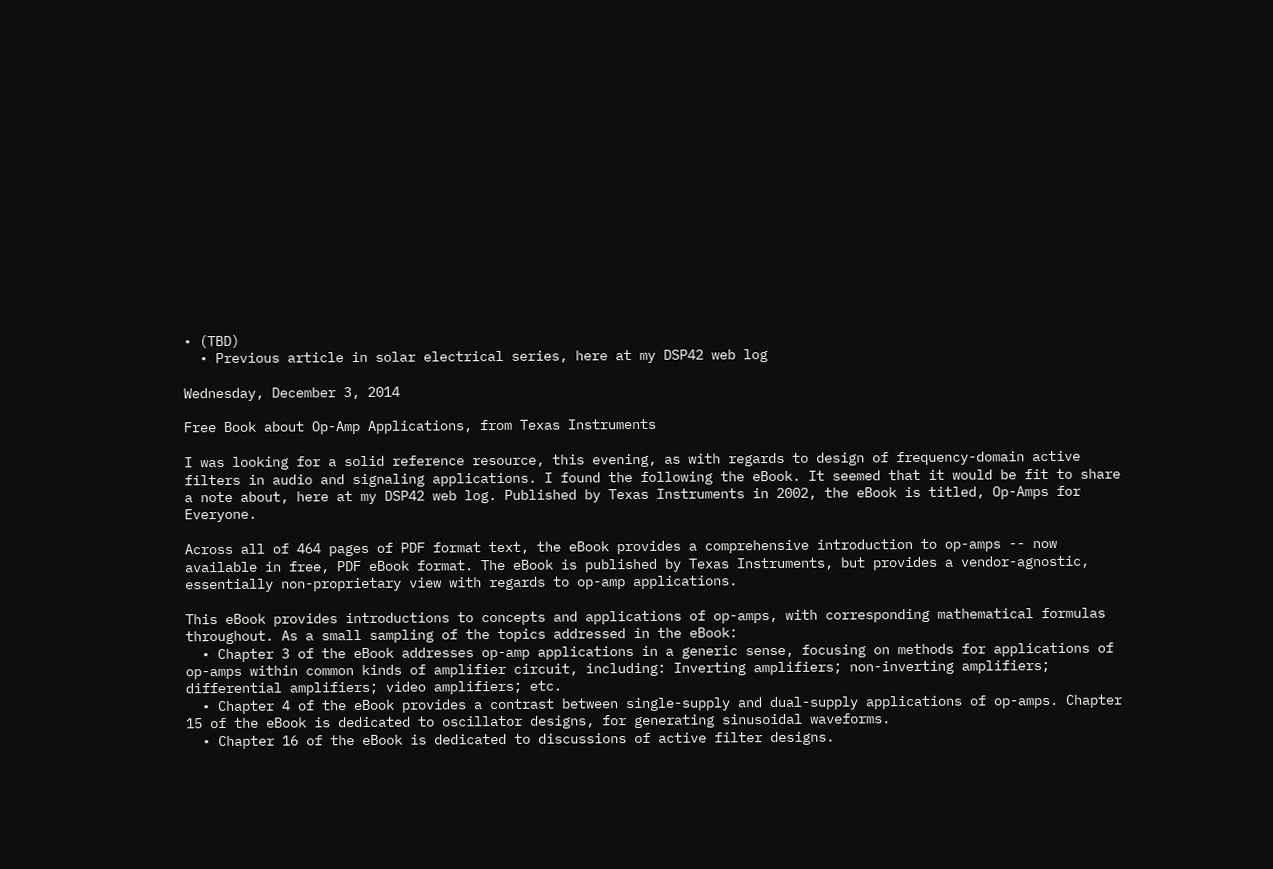• (TBD)
  • Previous article in solar electrical series, here at my DSP42 web log

Wednesday, December 3, 2014

Free Book about Op-Amp Applications, from Texas Instruments

I was looking for a solid reference resource, this evening, as with regards to design of frequency-domain active filters in audio and signaling applications. I found the following the eBook. It seemed that it would be fit to share a note about, here at my DSP42 web log. Published by Texas Instruments in 2002, the eBook is titled, Op-Amps for Everyone.

Across all of 464 pages of PDF format text, the eBook provides a comprehensive introduction to op-amps -- now available in free, PDF eBook format. The eBook is published by Texas Instruments, but provides a vendor-agnostic, essentially non-proprietary view with regards to op-amp applications.

This eBook provides introductions to concepts and applications of op-amps, with corresponding mathematical formulas throughout. As a small sampling of the topics addressed in the eBook:
  • Chapter 3 of the eBook addresses op-amp applications in a generic sense, focusing on methods for applications of op-amps within common kinds of amplifier circuit, including: Inverting amplifiers; non-inverting amplifiers; differential amplifiers; video amplifiers; etc.
  • Chapter 4 of the eBook provides a contrast between single-supply and dual-supply applications of op-amps. Chapter 15 of the eBook is dedicated to oscillator designs, for generating sinusoidal waveforms.
  • Chapter 16 of the eBook is dedicated to discussions of active filter designs.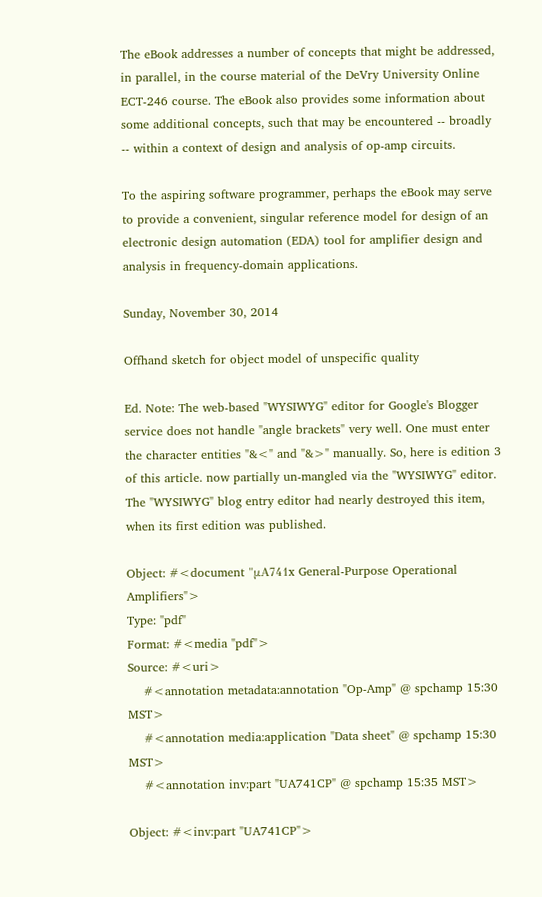The eBook addresses a number of concepts that might be addressed, in parallel, in the course material of the DeVry University Online ECT-246 course. The eBook also provides some information about some additional concepts, such that may be encountered -- broadly -- within a context of design and analysis of op-amp circuits.

To the aspiring software programmer, perhaps the eBook may serve to provide a convenient, singular reference model for design of an electronic design automation (EDA) tool for amplifier design and analysis in frequency-domain applications.

Sunday, November 30, 2014

Offhand sketch for object model of unspecific quality

Ed. Note: The web-based "WYSIWYG" editor for Google's Blogger service does not handle "angle brackets" very well. One must enter the character entities "&<" and "&>" manually. So, here is edition 3 of this article. now partially un-mangled via the "WYSIWYG" editor. The "WYSIWYG" blog entry editor had nearly destroyed this item, when its first edition was published.

Object: #<document "μA741x General-Purpose Operational Amplifiers">
Type: "pdf"
Format: #<media "pdf">
Source: #<uri>
    #<annotation metadata:annotation "Op-Amp" @ spchamp 15:30 MST>
    #<annotation media:application "Data sheet" @ spchamp 15:30 MST>
    #<annotation inv:part "UA741CP" @ spchamp 15:35 MST>

Object: #<inv:part "UA741CP">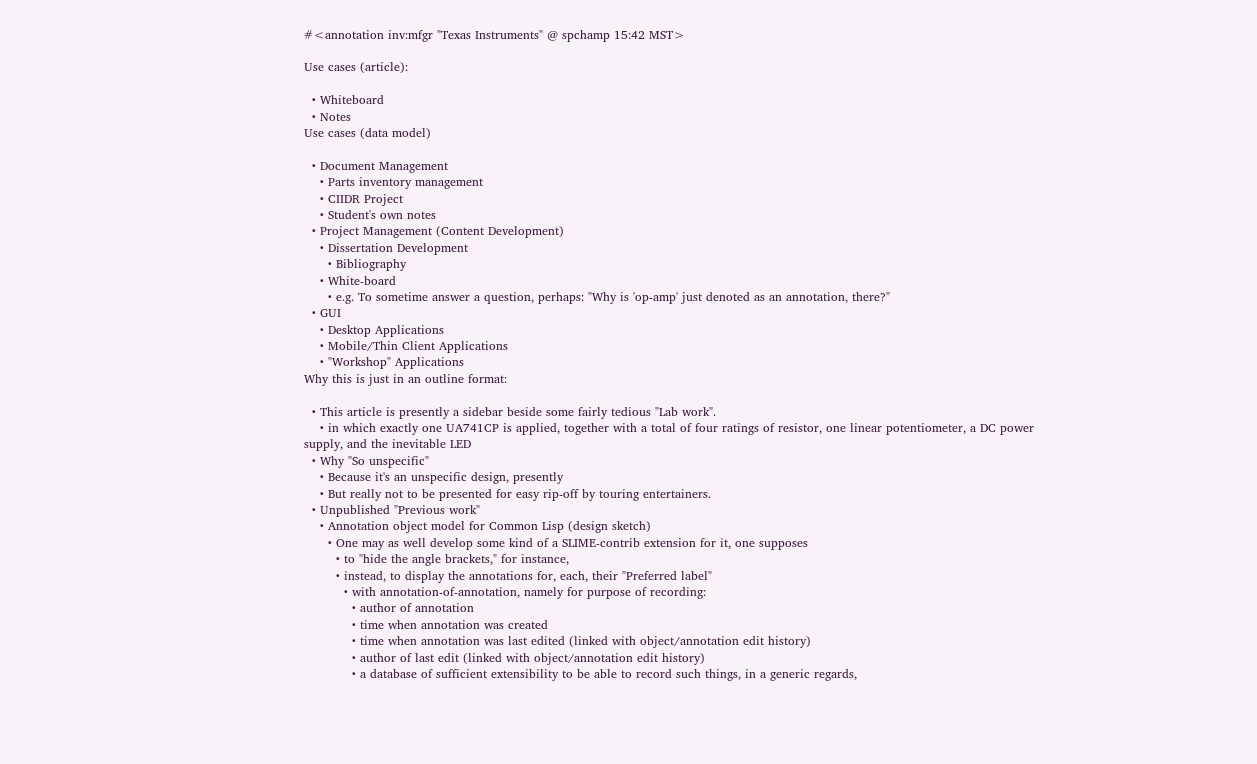#<annotation inv:mfgr "Texas Instruments" @ spchamp 15:42 MST>

Use cases (article):

  • Whiteboard
  • Notes
Use cases (data model)

  • Document Management
    • Parts inventory management
    • CIIDR Project
    • Student's own notes
  • Project Management (Content Development)
    • Dissertation Development
      • Bibliography
    • White-board
      • e.g. To sometime answer a question, perhaps: "Why is 'op-amp' just denoted as an annotation, there?"
  • GUI
    • Desktop Applications
    • Mobile/Thin Client Applications
    • "Workshop" Applications
Why this is just in an outline format:

  • This article is presently a sidebar beside some fairly tedious "Lab work".
    • in which exactly one UA741CP is applied, together with a total of four ratings of resistor, one linear potentiometer, a DC power supply, and the inevitable LED
  • Why "So unspecific"
    • Because it's an unspecific design, presently
    • But really not to be presented for easy rip-off by touring entertainers.
  • Unpublished "Previous work"
    • Annotation object model for Common Lisp (design sketch)
      • One may as well develop some kind of a SLIME-contrib extension for it, one supposes
        • to "hide the angle brackets," for instance,
        • instead, to display the annotations for, each, their "Preferred label"
          • with annotation-of-annotation, namely for purpose of recording:
            • author of annotation
            • time when annotation was created
            • time when annotation was last edited (linked with object/annotation edit history)
            • author of last edit (linked with object/annotation edit history)
            • a database of sufficient extensibility to be able to record such things, in a generic regards,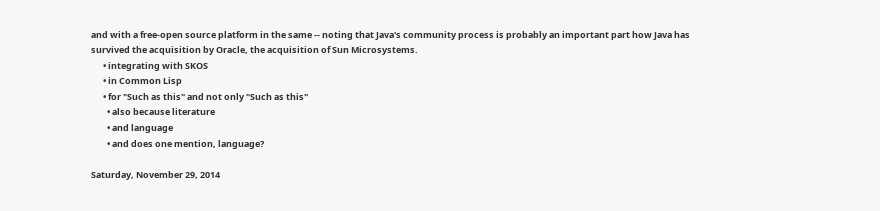and with a free-open source platform in the same -- noting that Java's community process is probably an important part how Java has survived the acquisition by Oracle, the acquisition of Sun Microsystems.
      • integrating with SKOS
      • in Common Lisp
      • for "Such as this" and not only "Such as this"
        • also because literature
        • and language
        • and does one mention, language?

Saturday, November 29, 2014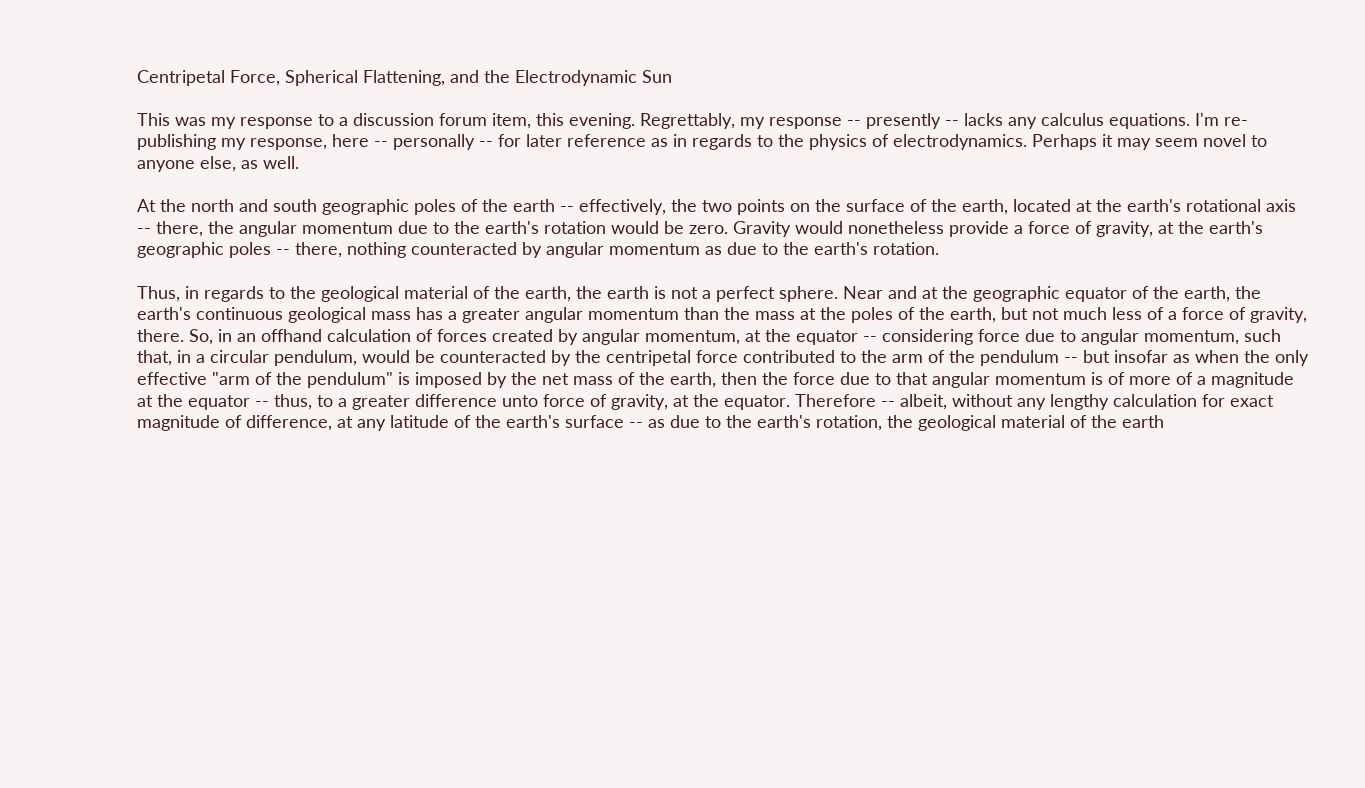Centripetal Force, Spherical Flattening, and the Electrodynamic Sun

This was my response to a discussion forum item, this evening. Regrettably, my response -- presently -- lacks any calculus equations. I'm re-publishing my response, here -- personally -- for later reference as in regards to the physics of electrodynamics. Perhaps it may seem novel to anyone else, as well.

At the north and south geographic poles of the earth -- effectively, the two points on the surface of the earth, located at the earth's rotational axis -- there, the angular momentum due to the earth's rotation would be zero. Gravity would nonetheless provide a force of gravity, at the earth's geographic poles -- there, nothing counteracted by angular momentum as due to the earth's rotation.

Thus, in regards to the geological material of the earth, the earth is not a perfect sphere. Near and at the geographic equator of the earth, the earth's continuous geological mass has a greater angular momentum than the mass at the poles of the earth, but not much less of a force of gravity, there. So, in an offhand calculation of forces created by angular momentum, at the equator -- considering force due to angular momentum, such that, in a circular pendulum, would be counteracted by the centripetal force contributed to the arm of the pendulum -- but insofar as when the only effective "arm of the pendulum" is imposed by the net mass of the earth, then the force due to that angular momentum is of more of a magnitude at the equator -- thus, to a greater difference unto force of gravity, at the equator. Therefore -- albeit, without any lengthy calculation for exact magnitude of difference, at any latitude of the earth's surface -- as due to the earth's rotation, the geological material of the earth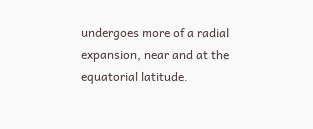undergoes more of a radial expansion, near and at the equatorial latitude.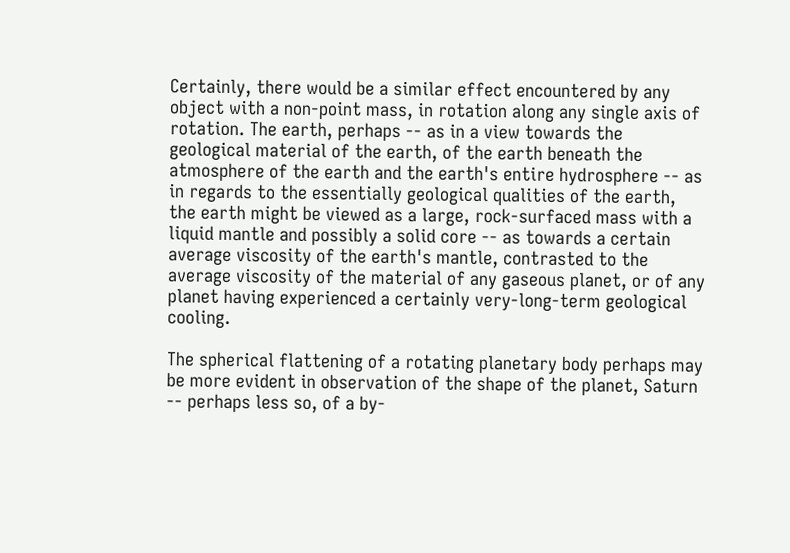Certainly, there would be a similar effect encountered by any object with a non-point mass, in rotation along any single axis of rotation. The earth, perhaps -- as in a view towards the geological material of the earth, of the earth beneath the atmosphere of the earth and the earth's entire hydrosphere -- as in regards to the essentially geological qualities of the earth, the earth might be viewed as a large, rock-surfaced mass with a liquid mantle and possibly a solid core -- as towards a certain average viscosity of the earth's mantle, contrasted to the average viscosity of the material of any gaseous planet, or of any planet having experienced a certainly very-long-term geological cooling.

The spherical flattening of a rotating planetary body perhaps may be more evident in observation of the shape of the planet, Saturn -- perhaps less so, of a by-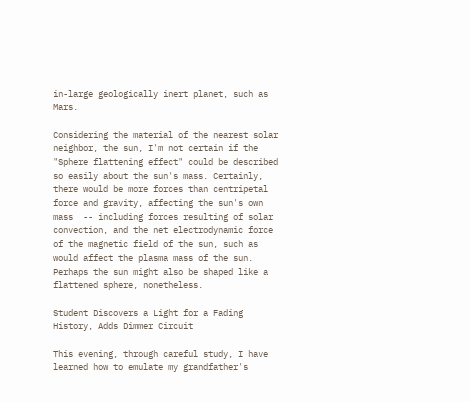in-large geologically inert planet, such as Mars.

Considering the material of the nearest solar neighbor, the sun, I'm not certain if the "Sphere flattening effect" could be described so easily about the sun's mass. Certainly, there would be more forces than centripetal force and gravity, affecting the sun's own mass  -- including forces resulting of solar convection, and the net electrodynamic force of the magnetic field of the sun, such as would affect the plasma mass of the sun. Perhaps the sun might also be shaped like a flattened sphere, nonetheless.

Student Discovers a Light for a Fading History, Adds Dimmer Circuit

This evening, through careful study, I have learned how to emulate my grandfather's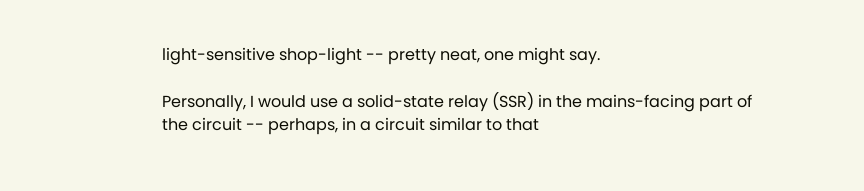light-sensitive shop-light -- pretty neat, one might say.

Personally, I would use a solid-state relay (SSR) in the mains-facing part of the circuit -- perhaps, in a circuit similar to that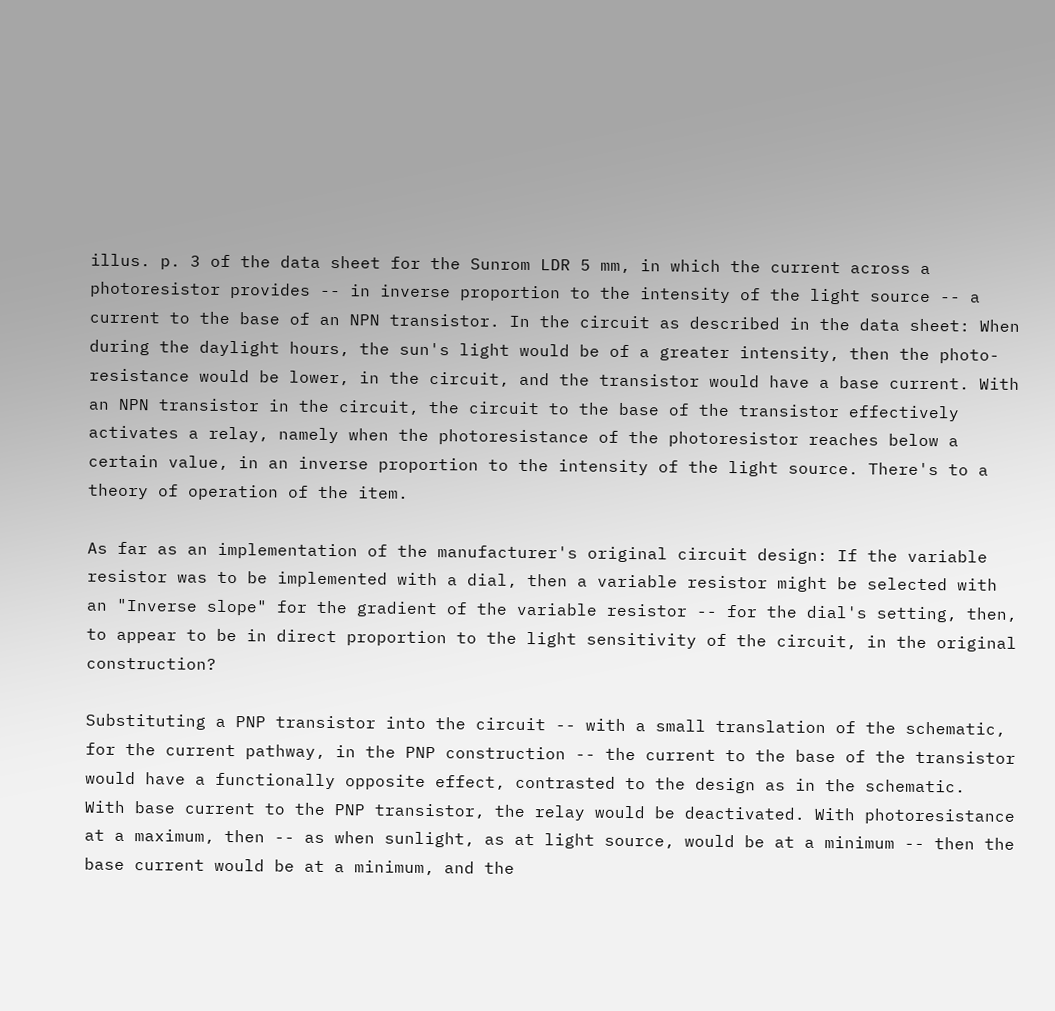illus. p. 3 of the data sheet for the Sunrom LDR 5 mm, in which the current across a photoresistor provides -- in inverse proportion to the intensity of the light source -- a current to the base of an NPN transistor. In the circuit as described in the data sheet: When during the daylight hours, the sun's light would be of a greater intensity, then the photo-resistance would be lower, in the circuit, and the transistor would have a base current. With an NPN transistor in the circuit, the circuit to the base of the transistor effectively activates a relay, namely when the photoresistance of the photoresistor reaches below a certain value, in an inverse proportion to the intensity of the light source. There's to a theory of operation of the item.

As far as an implementation of the manufacturer's original circuit design: If the variable resistor was to be implemented with a dial, then a variable resistor might be selected with an "Inverse slope" for the gradient of the variable resistor -- for the dial's setting, then, to appear to be in direct proportion to the light sensitivity of the circuit, in the original construction?

Substituting a PNP transistor into the circuit -- with a small translation of the schematic, for the current pathway, in the PNP construction -- the current to the base of the transistor would have a functionally opposite effect, contrasted to the design as in the schematic.  With base current to the PNP transistor, the relay would be deactivated. With photoresistance at a maximum, then -- as when sunlight, as at light source, would be at a minimum -- then the base current would be at a minimum, and the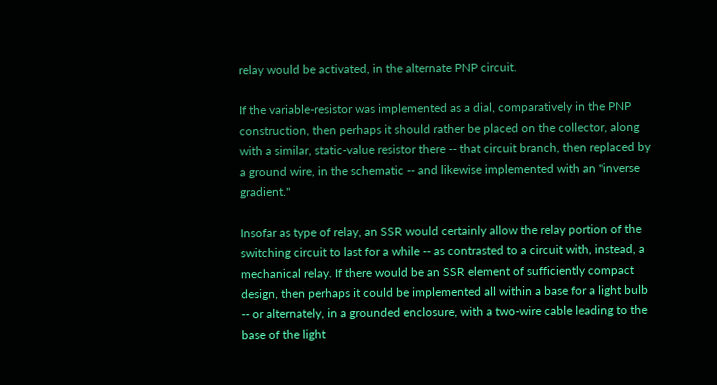relay would be activated, in the alternate PNP circuit.

If the variable-resistor was implemented as a dial, comparatively in the PNP construction, then perhaps it should rather be placed on the collector, along with a similar, static-value resistor there -- that circuit branch, then replaced by a ground wire, in the schematic -- and likewise implemented with an "inverse gradient."

Insofar as type of relay, an SSR would certainly allow the relay portion of the switching circuit to last for a while -- as contrasted to a circuit with, instead, a mechanical relay. If there would be an SSR element of sufficiently compact design, then perhaps it could be implemented all within a base for a light bulb -- or alternately, in a grounded enclosure, with a two-wire cable leading to the base of the light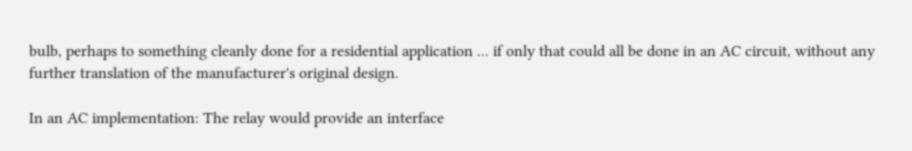bulb, perhaps to something cleanly done for a residential application ... if only that could all be done in an AC circuit, without any further translation of the manufacturer's original design.

In an AC implementation: The relay would provide an interface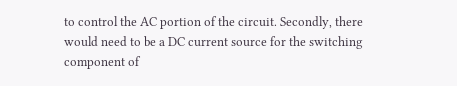to control the AC portion of the circuit. Secondly, there would need to be a DC current source for the switching component of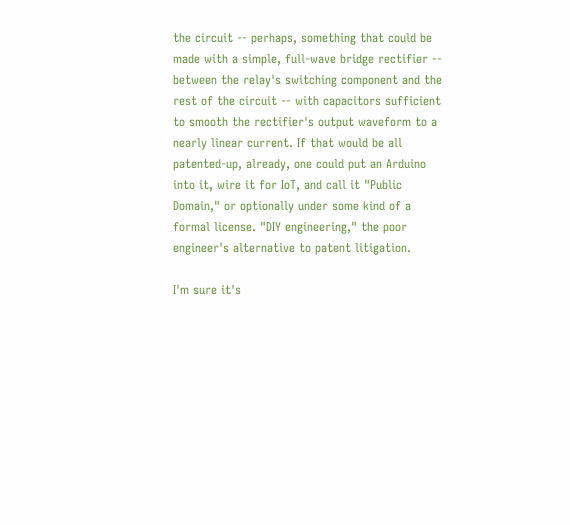the circuit -- perhaps, something that could be made with a simple, full-wave bridge rectifier -- between the relay's switching component and the rest of the circuit -- with capacitors sufficient to smooth the rectifier's output waveform to a nearly linear current. If that would be all patented-up, already, one could put an Arduino into it, wire it for IoT, and call it "Public Domain," or optionally under some kind of a formal license. "DIY engineering," the poor engineer's alternative to patent litigation.

I'm sure it's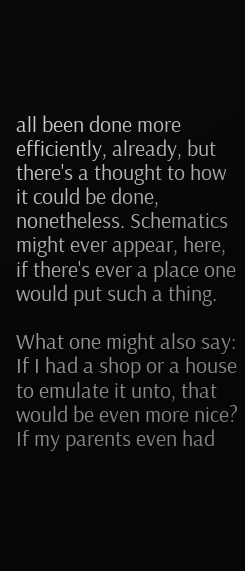all been done more efficiently, already, but there's a thought to how it could be done, nonetheless. Schematics might ever appear, here, if there's ever a place one would put such a thing.

What one might also say: If I had a shop or a house to emulate it unto, that would be even more nice? If my parents even had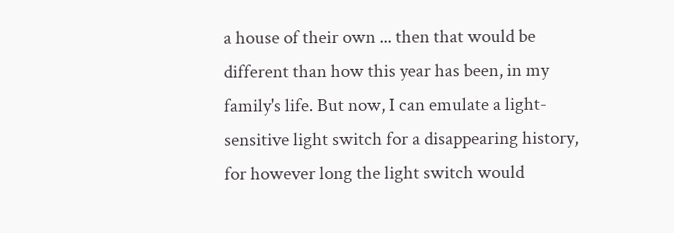a house of their own ... then that would be different than how this year has been, in my family's life. But now, I can emulate a light-sensitive light switch for a disappearing history, for however long the light switch would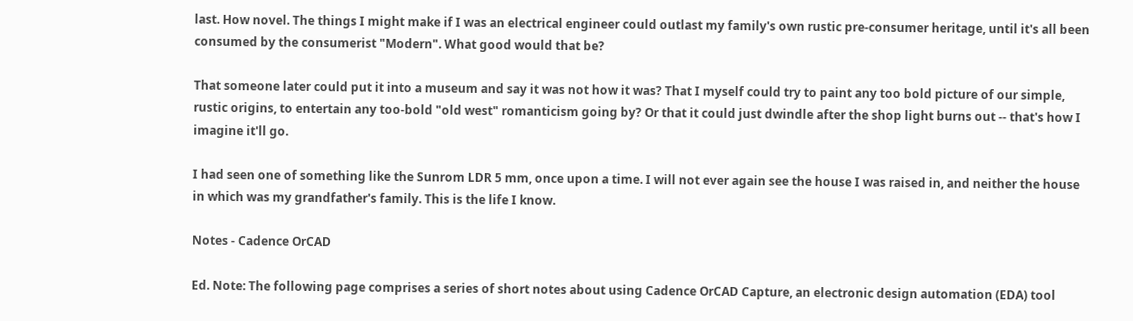last. How novel. The things I might make if I was an electrical engineer could outlast my family's own rustic pre-consumer heritage, until it's all been consumed by the consumerist "Modern". What good would that be?

That someone later could put it into a museum and say it was not how it was? That I myself could try to paint any too bold picture of our simple, rustic origins, to entertain any too-bold "old west" romanticism going by? Or that it could just dwindle after the shop light burns out -- that's how I imagine it'll go.

I had seen one of something like the Sunrom LDR 5 mm, once upon a time. I will not ever again see the house I was raised in, and neither the house in which was my grandfather's family. This is the life I know.

Notes - Cadence OrCAD

Ed. Note: The following page comprises a series of short notes about using Cadence OrCAD Capture, an electronic design automation (EDA) tool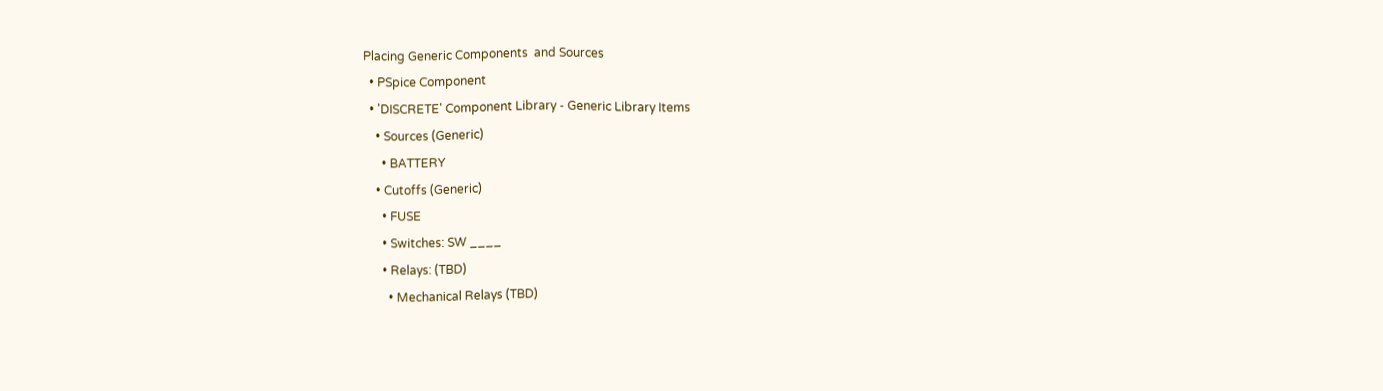Placing Generic Components  and Sources
  • PSpice Component
  • 'DISCRETE' Component Library - Generic Library Items
    • Sources (Generic)
      • BATTERY
    • Cutoffs (Generic)
      • FUSE
      • Switches: SW ____
      • Relays: (TBD)
        • Mechanical Relays (TBD)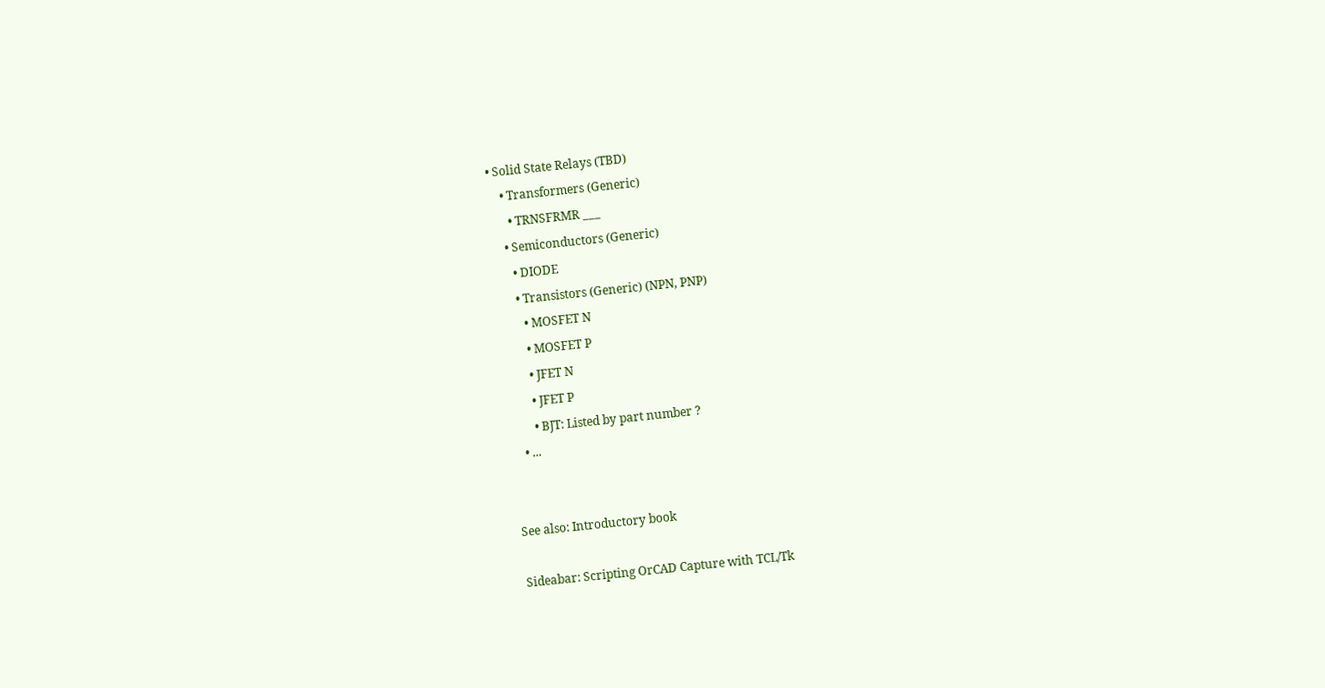• Solid State Relays (TBD)
    • Transformers (Generic)
      • TRNSFRMR ___
    • Semiconductors (Generic)
      • DIODE
      • Transistors (Generic) (NPN, PNP)
        • MOSFET N
        • MOSFET P
        • JFET N
        • JFET P
        • BJT: Listed by part number ?
    • ...


See also: Introductory book

Sideabar: Scripting OrCAD Capture with TCL/Tk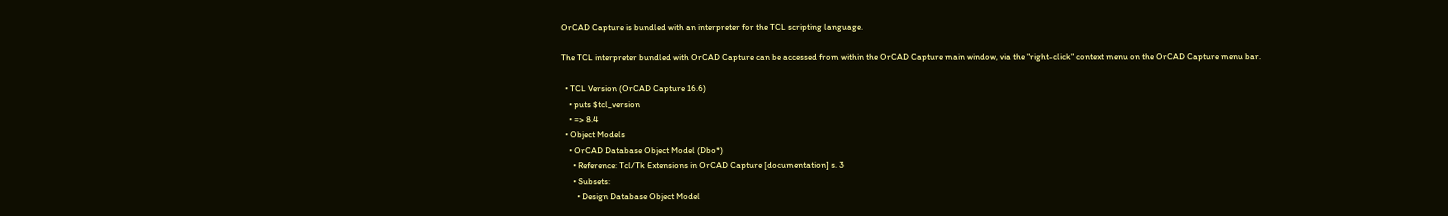OrCAD Capture is bundled with an interpreter for the TCL scripting language.

The TCL interpreter bundled with OrCAD Capture can be accessed from within the OrCAD Capture main window, via the "right-click" context menu on the OrCAD Capture menu bar.

  • TCL Version (OrCAD Capture 16.6)
    • puts $tcl_version
    • => 8.4
  • Object Models
    • OrCAD Database Object Model (Dbo*)
      • Reference: Tcl/Tk Extensions in OrCAD Capture [documentation] s. 3
      • Subsets:
        • Design Database Object Model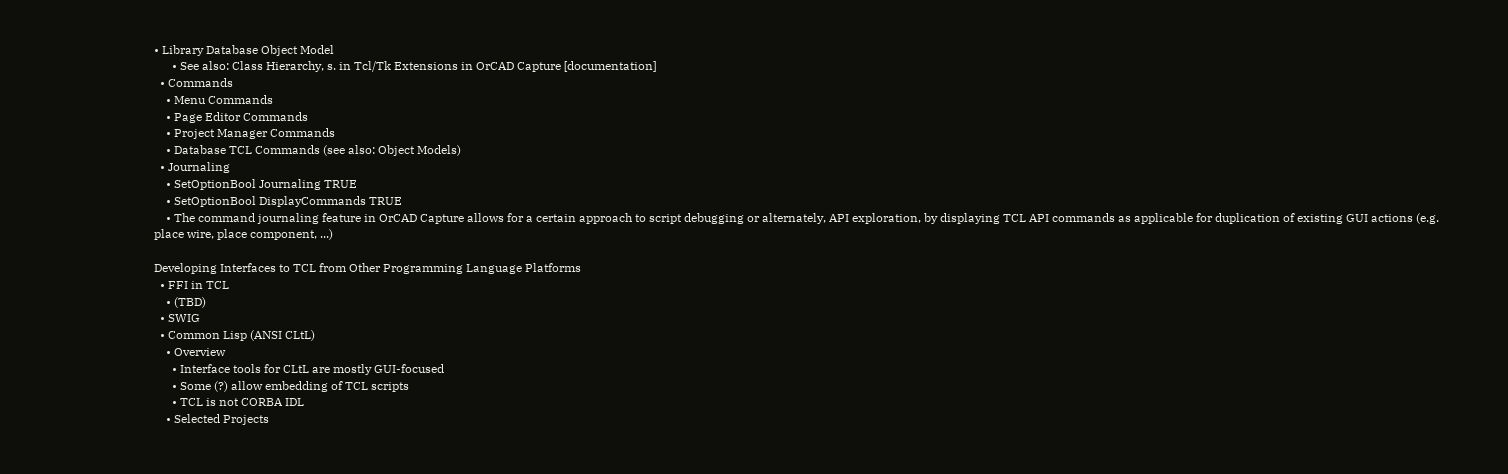• Library Database Object Model
      • See also: Class Hierarchy, s. in Tcl/Tk Extensions in OrCAD Capture [documentation]
  • Commands
    • Menu Commands
    • Page Editor Commands
    • Project Manager Commands
    • Database TCL Commands (see also: Object Models)
  • Journaling
    • SetOptionBool Journaling TRUE
    • SetOptionBool DisplayCommands TRUE
    • The command journaling feature in OrCAD Capture allows for a certain approach to script debugging or alternately, API exploration, by displaying TCL API commands as applicable for duplication of existing GUI actions (e.g. place wire, place component, ...)

Developing Interfaces to TCL from Other Programming Language Platforms
  • FFI in TCL
    • (TBD)
  • SWIG
  • Common Lisp (ANSI CLtL)
    • Overview
      • Interface tools for CLtL are mostly GUI-focused
      • Some (?) allow embedding of TCL scripts
      • TCL is not CORBA IDL
    • Selected Projects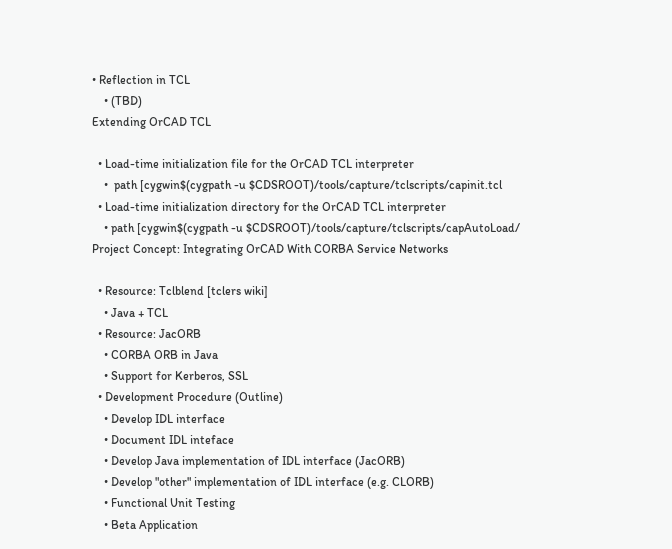• Reflection in TCL
    • (TBD)
Extending OrCAD TCL

  • Load-time initialization file for the OrCAD TCL interpreter
    •  path [cygwin$(cygpath -u $CDSROOT)/tools/capture/tclscripts/capinit.tcl
  • Load-time initialization directory for the OrCAD TCL interpreter
    • path [cygwin$(cygpath -u $CDSROOT)/tools/capture/tclscripts/capAutoLoad/
Project Concept: Integrating OrCAD With CORBA Service Networks

  • Resource: Tclblend [tclers wiki]
    • Java + TCL
  • Resource: JacORB
    • CORBA ORB in Java
    • Support for Kerberos, SSL
  • Development Procedure (Outline)
    • Develop IDL interface
    • Document IDL inteface
    • Develop Java implementation of IDL interface (JacORB)
    • Develop "other" implementation of IDL interface (e.g. CLORB)
    • Functional Unit Testing
    • Beta Application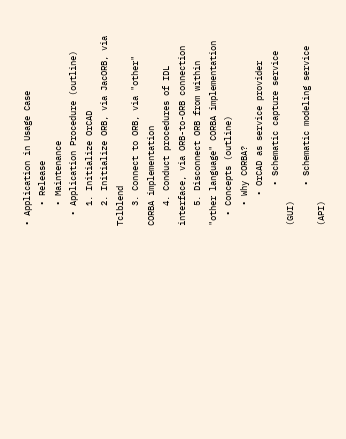• Application in Usage Case
    • Release
    • Maintenance
  • Application Procedure (outline)
    1. Initialize OrCAD
    2. Initialize ORB, via JacORB, via Tclblend
    3. Connect to ORB, via "other" CORBA implementation
    4. Conduct procedures of IDL interface, via ORB-to-ORB connection
    5. Disconnect ORB from within "other language" CORBA implementation
  • Concepts (outline)
    • Why CORBA?
      • OrCAD as service provider
        • Schematic capture service (GUI)
        • Schematic modeling service (API)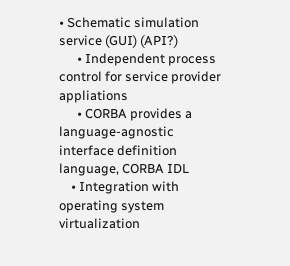• Schematic simulation service (GUI) (API?)
      • Independent process control for service provider appliations
      • CORBA provides a language-agnostic interface definition language, CORBA IDL
    • Integration with operating system virtualization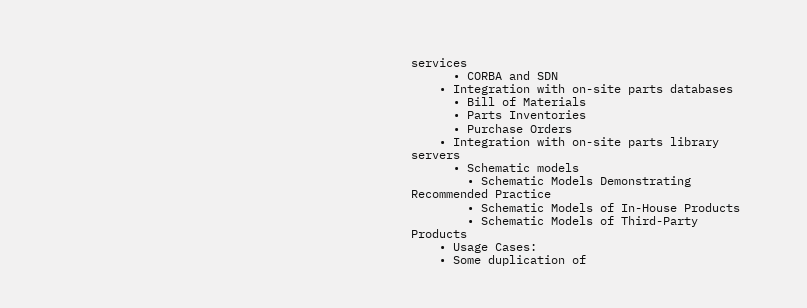services
      • CORBA and SDN
    • Integration with on-site parts databases
      • Bill of Materials
      • Parts Inventories
      • Purchase Orders
    • Integration with on-site parts library servers
      • Schematic models
        • Schematic Models Demonstrating Recommended Practice
        • Schematic Models of In-House Products
        • Schematic Models of Third-Party Products
    • Usage Cases:
    • Some duplication of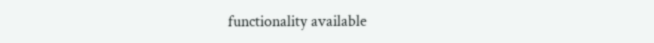functionality available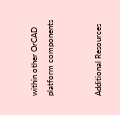within other OrCAD platform components


Additional Resources